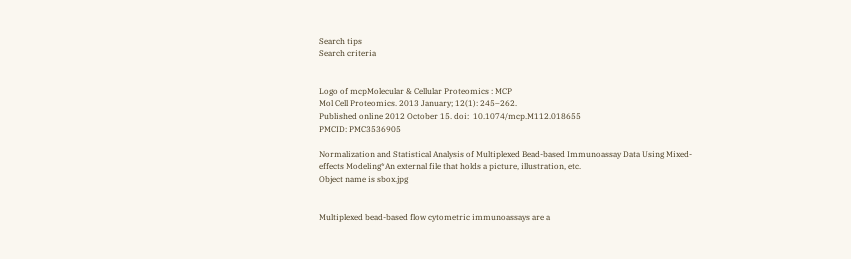Search tips
Search criteria


Logo of mcpMolecular & Cellular Proteomics : MCP
Mol Cell Proteomics. 2013 January; 12(1): 245–262.
Published online 2012 October 15. doi:  10.1074/mcp.M112.018655
PMCID: PMC3536905

Normalization and Statistical Analysis of Multiplexed Bead-based Immunoassay Data Using Mixed-effects Modeling*An external file that holds a picture, illustration, etc.
Object name is sbox.jpg


Multiplexed bead-based flow cytometric immunoassays are a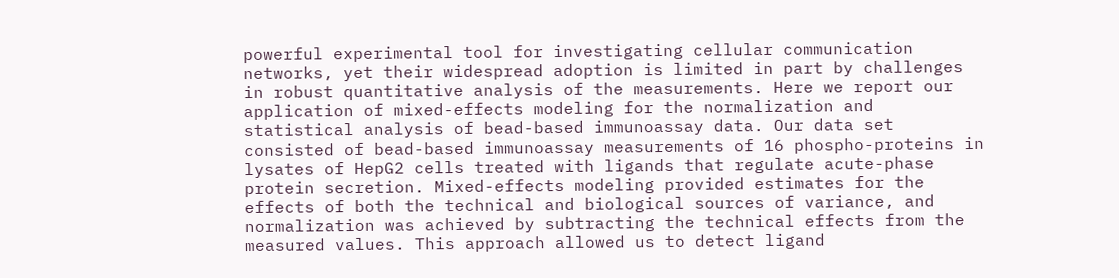powerful experimental tool for investigating cellular communication networks, yet their widespread adoption is limited in part by challenges in robust quantitative analysis of the measurements. Here we report our application of mixed-effects modeling for the normalization and statistical analysis of bead-based immunoassay data. Our data set consisted of bead-based immunoassay measurements of 16 phospho-proteins in lysates of HepG2 cells treated with ligands that regulate acute-phase protein secretion. Mixed-effects modeling provided estimates for the effects of both the technical and biological sources of variance, and normalization was achieved by subtracting the technical effects from the measured values. This approach allowed us to detect ligand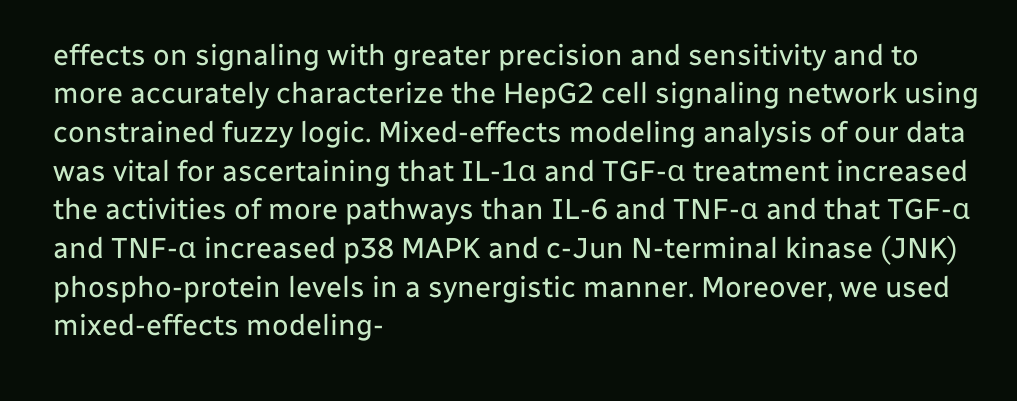effects on signaling with greater precision and sensitivity and to more accurately characterize the HepG2 cell signaling network using constrained fuzzy logic. Mixed-effects modeling analysis of our data was vital for ascertaining that IL-1α and TGF-α treatment increased the activities of more pathways than IL-6 and TNF-α and that TGF-α and TNF-α increased p38 MAPK and c-Jun N-terminal kinase (JNK) phospho-protein levels in a synergistic manner. Moreover, we used mixed-effects modeling-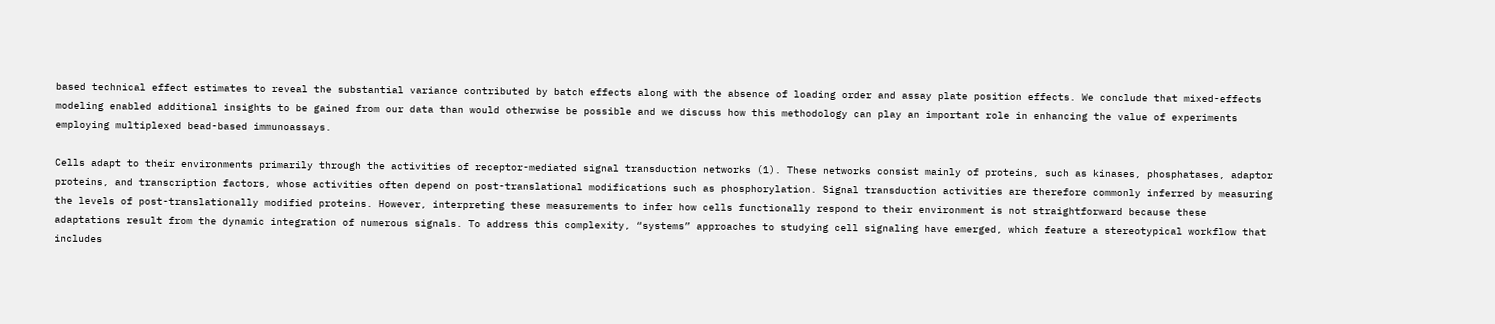based technical effect estimates to reveal the substantial variance contributed by batch effects along with the absence of loading order and assay plate position effects. We conclude that mixed-effects modeling enabled additional insights to be gained from our data than would otherwise be possible and we discuss how this methodology can play an important role in enhancing the value of experiments employing multiplexed bead-based immunoassays.

Cells adapt to their environments primarily through the activities of receptor-mediated signal transduction networks (1). These networks consist mainly of proteins, such as kinases, phosphatases, adaptor proteins, and transcription factors, whose activities often depend on post-translational modifications such as phosphorylation. Signal transduction activities are therefore commonly inferred by measuring the levels of post-translationally modified proteins. However, interpreting these measurements to infer how cells functionally respond to their environment is not straightforward because these adaptations result from the dynamic integration of numerous signals. To address this complexity, “systems” approaches to studying cell signaling have emerged, which feature a stereotypical workflow that includes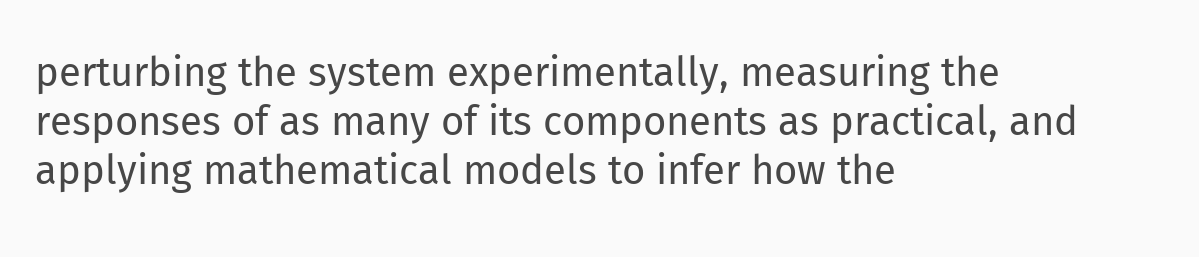perturbing the system experimentally, measuring the responses of as many of its components as practical, and applying mathematical models to infer how the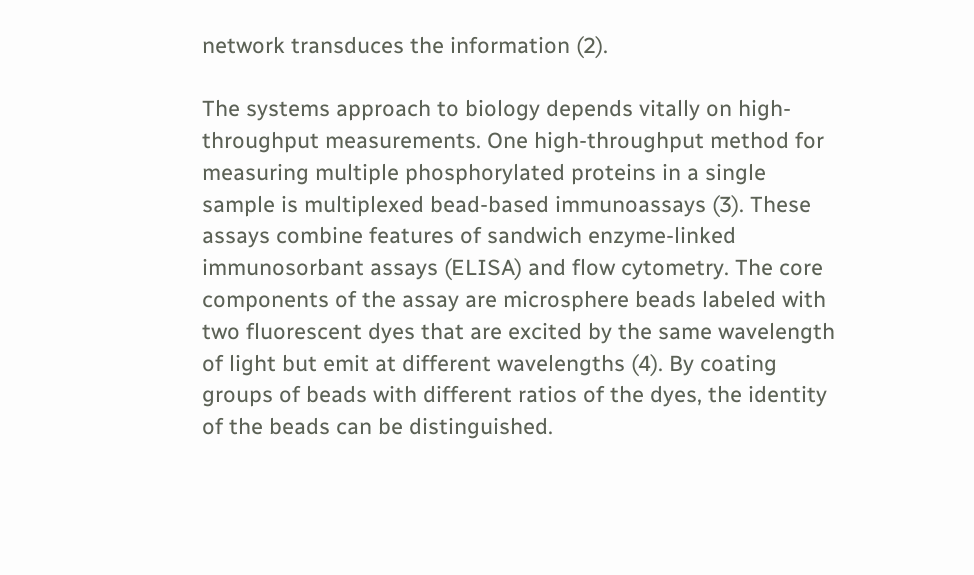network transduces the information (2).

The systems approach to biology depends vitally on high-throughput measurements. One high-throughput method for measuring multiple phosphorylated proteins in a single sample is multiplexed bead-based immunoassays (3). These assays combine features of sandwich enzyme-linked immunosorbant assays (ELISA) and flow cytometry. The core components of the assay are microsphere beads labeled with two fluorescent dyes that are excited by the same wavelength of light but emit at different wavelengths (4). By coating groups of beads with different ratios of the dyes, the identity of the beads can be distinguished.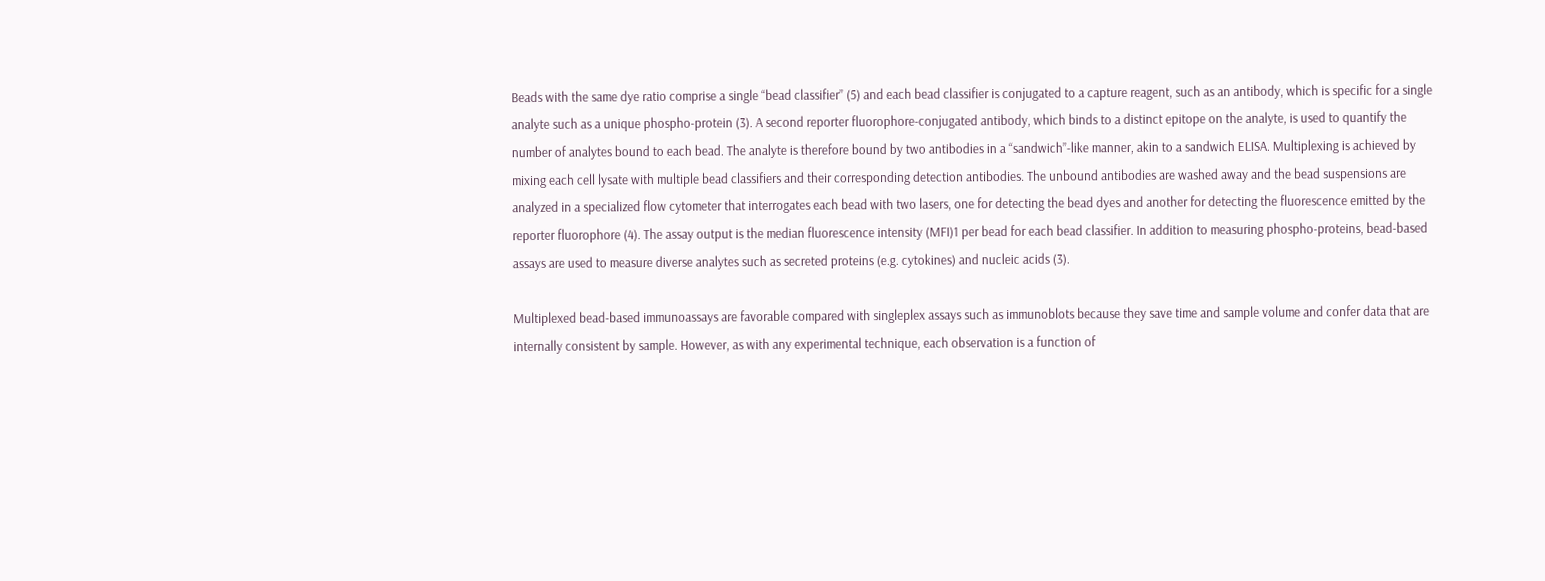Beads with the same dye ratio comprise a single “bead classifier” (5) and each bead classifier is conjugated to a capture reagent, such as an antibody, which is specific for a single analyte such as a unique phospho-protein (3). A second reporter fluorophore-conjugated antibody, which binds to a distinct epitope on the analyte, is used to quantify the number of analytes bound to each bead. The analyte is therefore bound by two antibodies in a “sandwich”-like manner, akin to a sandwich ELISA. Multiplexing is achieved by mixing each cell lysate with multiple bead classifiers and their corresponding detection antibodies. The unbound antibodies are washed away and the bead suspensions are analyzed in a specialized flow cytometer that interrogates each bead with two lasers, one for detecting the bead dyes and another for detecting the fluorescence emitted by the reporter fluorophore (4). The assay output is the median fluorescence intensity (MFI)1 per bead for each bead classifier. In addition to measuring phospho-proteins, bead-based assays are used to measure diverse analytes such as secreted proteins (e.g. cytokines) and nucleic acids (3).

Multiplexed bead-based immunoassays are favorable compared with singleplex assays such as immunoblots because they save time and sample volume and confer data that are internally consistent by sample. However, as with any experimental technique, each observation is a function of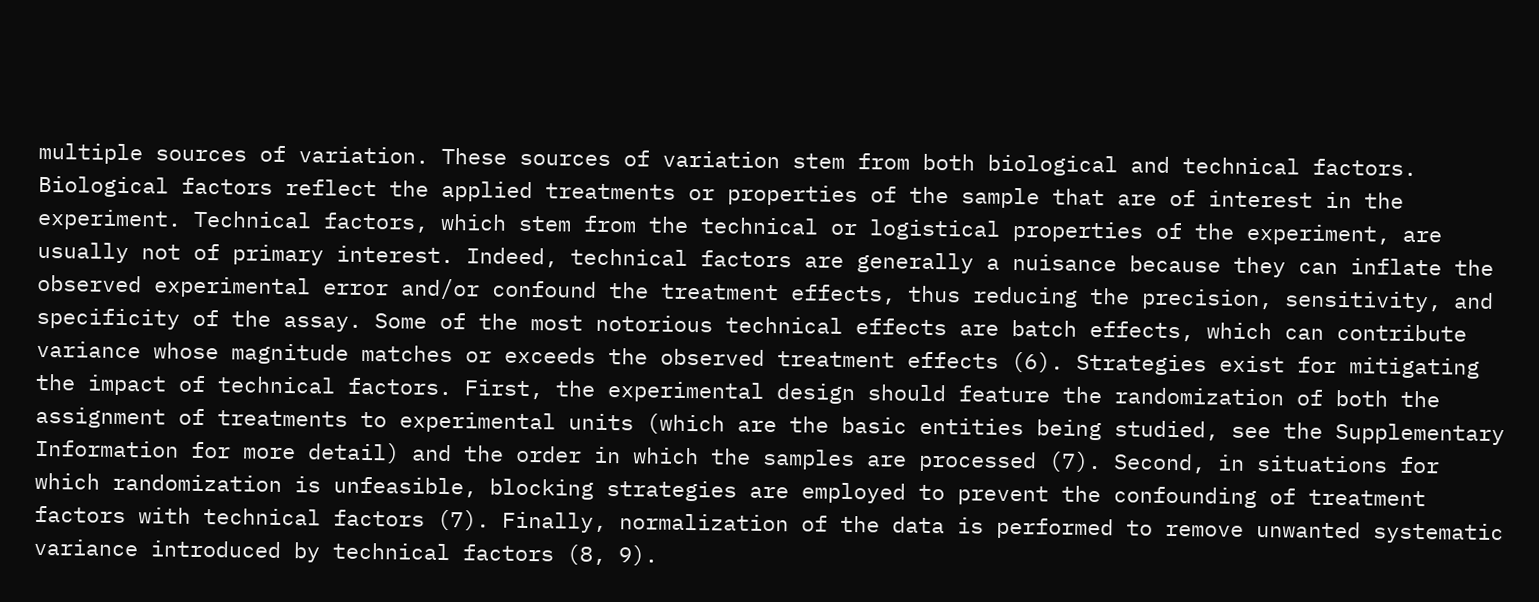multiple sources of variation. These sources of variation stem from both biological and technical factors. Biological factors reflect the applied treatments or properties of the sample that are of interest in the experiment. Technical factors, which stem from the technical or logistical properties of the experiment, are usually not of primary interest. Indeed, technical factors are generally a nuisance because they can inflate the observed experimental error and/or confound the treatment effects, thus reducing the precision, sensitivity, and specificity of the assay. Some of the most notorious technical effects are batch effects, which can contribute variance whose magnitude matches or exceeds the observed treatment effects (6). Strategies exist for mitigating the impact of technical factors. First, the experimental design should feature the randomization of both the assignment of treatments to experimental units (which are the basic entities being studied, see the Supplementary Information for more detail) and the order in which the samples are processed (7). Second, in situations for which randomization is unfeasible, blocking strategies are employed to prevent the confounding of treatment factors with technical factors (7). Finally, normalization of the data is performed to remove unwanted systematic variance introduced by technical factors (8, 9).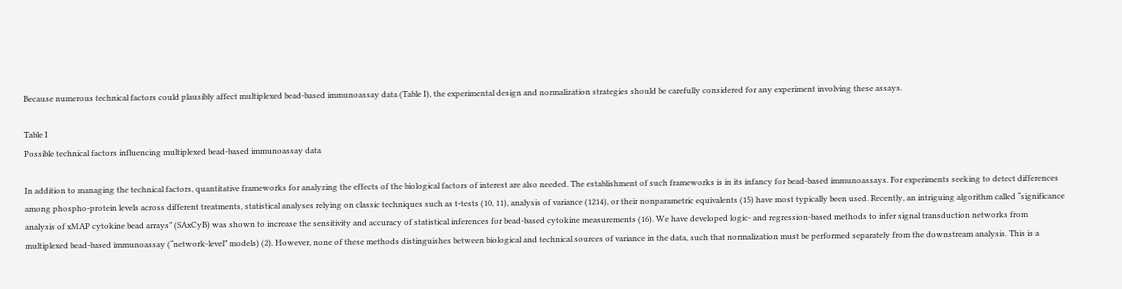Because numerous technical factors could plausibly affect multiplexed bead-based immunoassay data (Table I), the experimental design and normalization strategies should be carefully considered for any experiment involving these assays.

Table I
Possible technical factors influencing multiplexed bead-based immunoassay data

In addition to managing the technical factors, quantitative frameworks for analyzing the effects of the biological factors of interest are also needed. The establishment of such frameworks is in its infancy for bead-based immunoassays. For experiments seeking to detect differences among phospho-protein levels across different treatments, statistical analyses relying on classic techniques such as t-tests (10, 11), analysis of variance (1214), or their nonparametric equivalents (15) have most typically been used. Recently, an intriguing algorithm called “significance analysis of xMAP cytokine bead arrays” (SAxCyB) was shown to increase the sensitivity and accuracy of statistical inferences for bead-based cytokine measurements (16). We have developed logic- and regression-based methods to infer signal transduction networks from multiplexed bead-based immunoassay (“network-level” models) (2). However, none of these methods distinguishes between biological and technical sources of variance in the data, such that normalization must be performed separately from the downstream analysis. This is a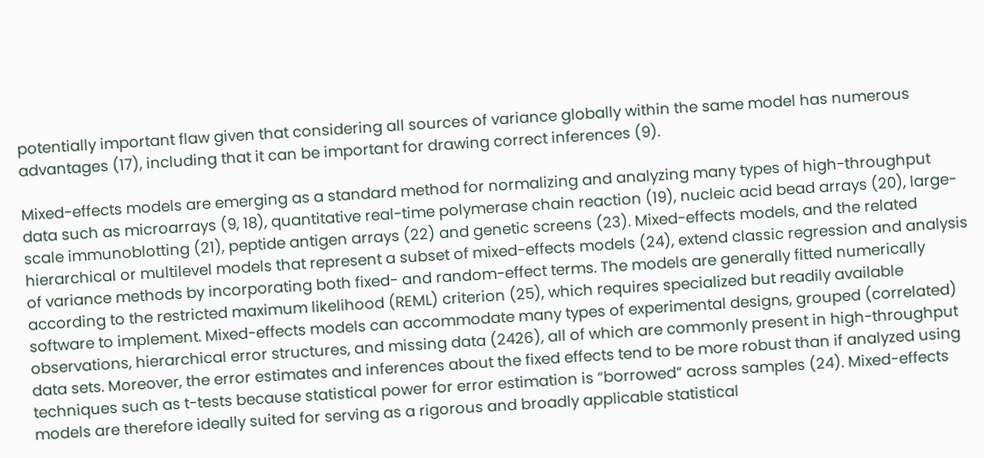potentially important flaw given that considering all sources of variance globally within the same model has numerous advantages (17), including that it can be important for drawing correct inferences (9).

Mixed-effects models are emerging as a standard method for normalizing and analyzing many types of high-throughput data such as microarrays (9, 18), quantitative real-time polymerase chain reaction (19), nucleic acid bead arrays (20), large-scale immunoblotting (21), peptide antigen arrays (22) and genetic screens (23). Mixed-effects models, and the related hierarchical or multilevel models that represent a subset of mixed-effects models (24), extend classic regression and analysis of variance methods by incorporating both fixed- and random-effect terms. The models are generally fitted numerically according to the restricted maximum likelihood (REML) criterion (25), which requires specialized but readily available software to implement. Mixed-effects models can accommodate many types of experimental designs, grouped (correlated) observations, hierarchical error structures, and missing data (2426), all of which are commonly present in high-throughput data sets. Moreover, the error estimates and inferences about the fixed effects tend to be more robust than if analyzed using techniques such as t-tests because statistical power for error estimation is “borrowed” across samples (24). Mixed-effects models are therefore ideally suited for serving as a rigorous and broadly applicable statistical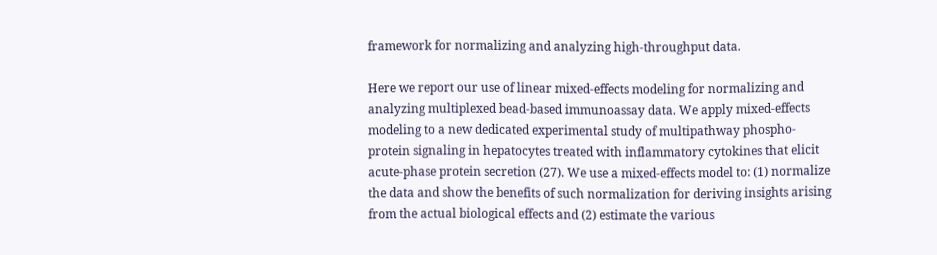framework for normalizing and analyzing high-throughput data.

Here we report our use of linear mixed-effects modeling for normalizing and analyzing multiplexed bead-based immunoassay data. We apply mixed-effects modeling to a new dedicated experimental study of multipathway phospho-protein signaling in hepatocytes treated with inflammatory cytokines that elicit acute-phase protein secretion (27). We use a mixed-effects model to: (1) normalize the data and show the benefits of such normalization for deriving insights arising from the actual biological effects and (2) estimate the various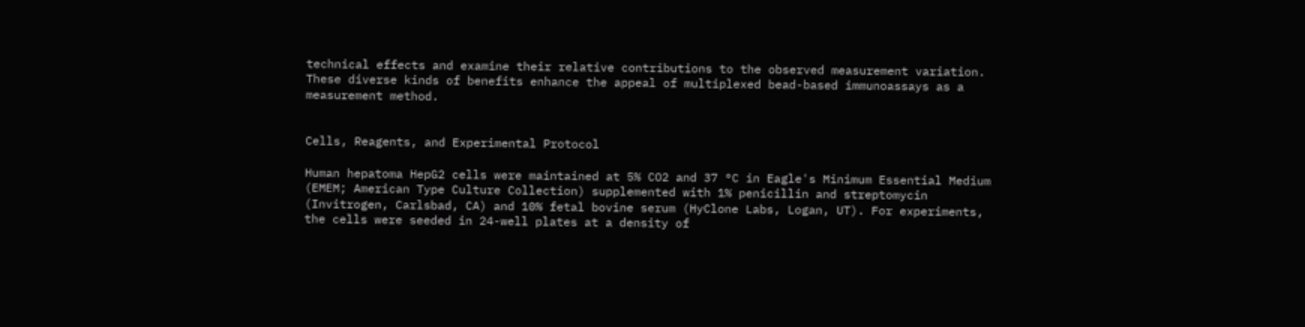technical effects and examine their relative contributions to the observed measurement variation. These diverse kinds of benefits enhance the appeal of multiplexed bead-based immunoassays as a measurement method.


Cells, Reagents, and Experimental Protocol

Human hepatoma HepG2 cells were maintained at 5% CO2 and 37 °C in Eagle's Minimum Essential Medium (EMEM; American Type Culture Collection) supplemented with 1% penicillin and streptomycin (Invitrogen, Carlsbad, CA) and 10% fetal bovine serum (HyClone Labs, Logan, UT). For experiments, the cells were seeded in 24-well plates at a density of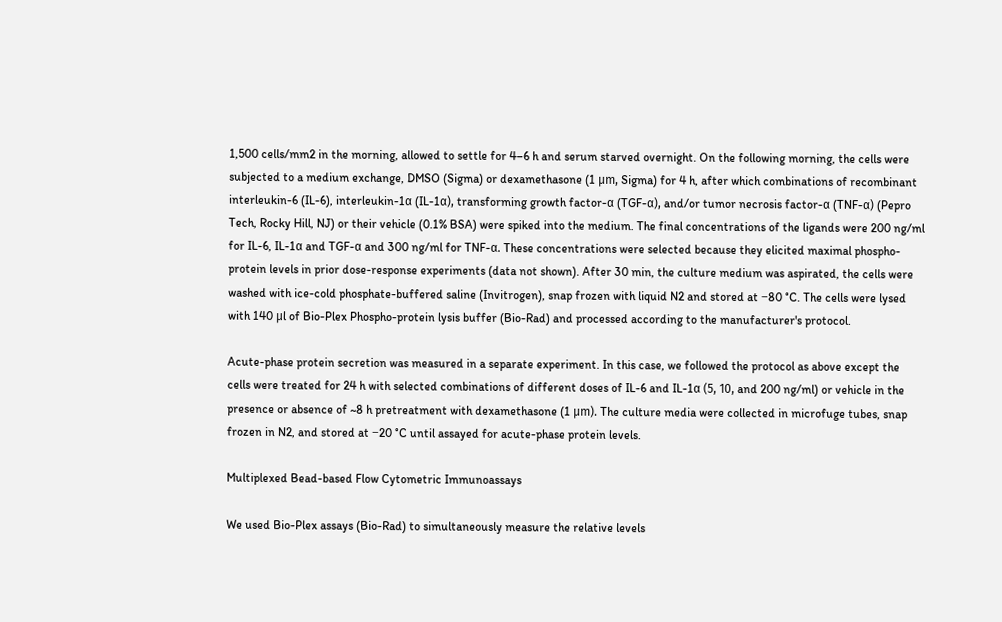1,500 cells/mm2 in the morning, allowed to settle for 4–6 h and serum starved overnight. On the following morning, the cells were subjected to a medium exchange, DMSO (Sigma) or dexamethasone (1 μm, Sigma) for 4 h, after which combinations of recombinant interleukin-6 (IL-6), interleukin-1α (IL-1α), transforming growth factor-α (TGF-α), and/or tumor necrosis factor-α (TNF-α) (Pepro Tech, Rocky Hill, NJ) or their vehicle (0.1% BSA) were spiked into the medium. The final concentrations of the ligands were 200 ng/ml for IL-6, IL-1α and TGF-α and 300 ng/ml for TNF-α. These concentrations were selected because they elicited maximal phospho-protein levels in prior dose-response experiments (data not shown). After 30 min, the culture medium was aspirated, the cells were washed with ice-cold phosphate-buffered saline (Invitrogen), snap frozen with liquid N2 and stored at −80 °C. The cells were lysed with 140 μl of Bio-Plex Phospho-protein lysis buffer (Bio-Rad) and processed according to the manufacturer's protocol.

Acute-phase protein secretion was measured in a separate experiment. In this case, we followed the protocol as above except the cells were treated for 24 h with selected combinations of different doses of IL-6 and IL-1α (5, 10, and 200 ng/ml) or vehicle in the presence or absence of ~8 h pretreatment with dexamethasone (1 μm). The culture media were collected in microfuge tubes, snap frozen in N2, and stored at −20 °C until assayed for acute-phase protein levels.

Multiplexed Bead-based Flow Cytometric Immunoassays

We used Bio-Plex assays (Bio-Rad) to simultaneously measure the relative levels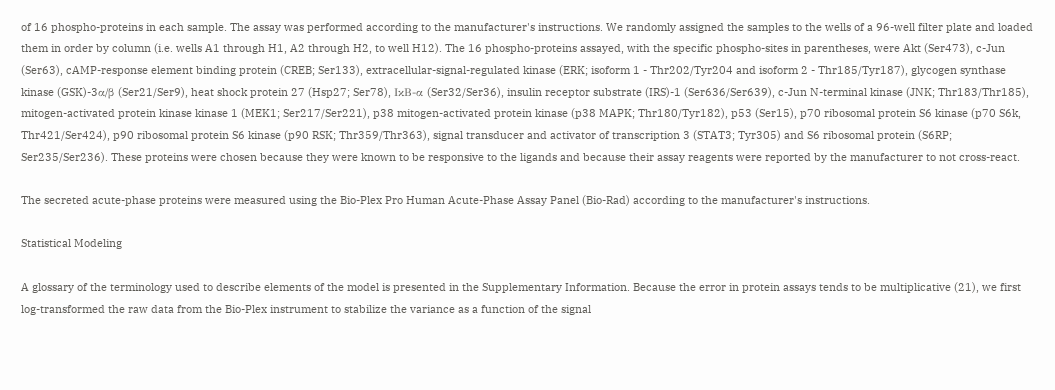of 16 phospho-proteins in each sample. The assay was performed according to the manufacturer's instructions. We randomly assigned the samples to the wells of a 96-well filter plate and loaded them in order by column (i.e. wells A1 through H1, A2 through H2, to well H12). The 16 phospho-proteins assayed, with the specific phospho-sites in parentheses, were Akt (Ser473), c-Jun (Ser63), cAMP-response element binding protein (CREB; Ser133), extracellular-signal-regulated kinase (ERK; isoform 1 - Thr202/Tyr204 and isoform 2 - Thr185/Tyr187), glycogen synthase kinase (GSK)-3α/β (Ser21/Ser9), heat shock protein 27 (Hsp27; Ser78), IκB-α (Ser32/Ser36), insulin receptor substrate (IRS)-1 (Ser636/Ser639), c-Jun N-terminal kinase (JNK; Thr183/Thr185), mitogen-activated protein kinase kinase 1 (MEK1; Ser217/Ser221), p38 mitogen-activated protein kinase (p38 MAPK; Thr180/Tyr182), p53 (Ser15), p70 ribosomal protein S6 kinase (p70 S6k, Thr421/Ser424), p90 ribosomal protein S6 kinase (p90 RSK; Thr359/Thr363), signal transducer and activator of transcription 3 (STAT3; Tyr305) and S6 ribosomal protein (S6RP; Ser235/Ser236). These proteins were chosen because they were known to be responsive to the ligands and because their assay reagents were reported by the manufacturer to not cross-react.

The secreted acute-phase proteins were measured using the Bio-Plex Pro Human Acute-Phase Assay Panel (Bio-Rad) according to the manufacturer's instructions.

Statistical Modeling

A glossary of the terminology used to describe elements of the model is presented in the Supplementary Information. Because the error in protein assays tends to be multiplicative (21), we first log-transformed the raw data from the Bio-Plex instrument to stabilize the variance as a function of the signal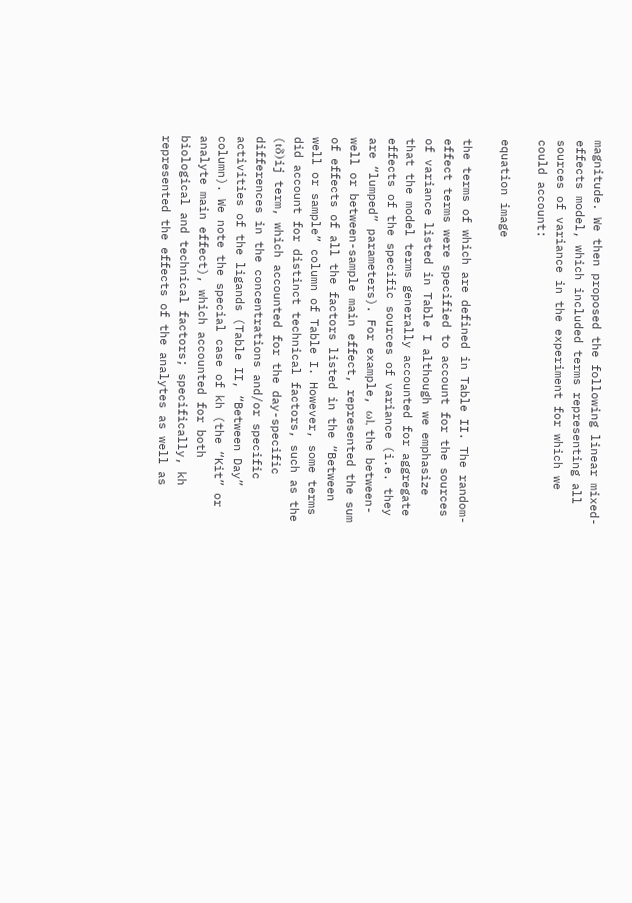magnitude. We then proposed the following linear mixed-effects model, which included terms representing all sources of variance in the experiment for which we could account:

equation image

the terms of which are defined in Table II. The random-effect terms were specified to account for the sources of variance listed in Table I although we emphasize that the model terms generally accounted for aggregate effects of the specific sources of variance (i.e. they are “lumped” parameters). For example, ωl, the between-well or between-sample main effect, represented the sum of effects of all the factors listed in the “Between well or sample” column of Table I. However, some terms did account for distinct technical factors, such as the (tδ)ij term, which accounted for the day-specific differences in the concentrations and/or specific activities of the ligands (Table II, “Between Day” column). We note the special case of kh (the “Kit” or analyte main effect), which accounted for both biological and technical factors; specifically, kh represented the effects of the analytes as well as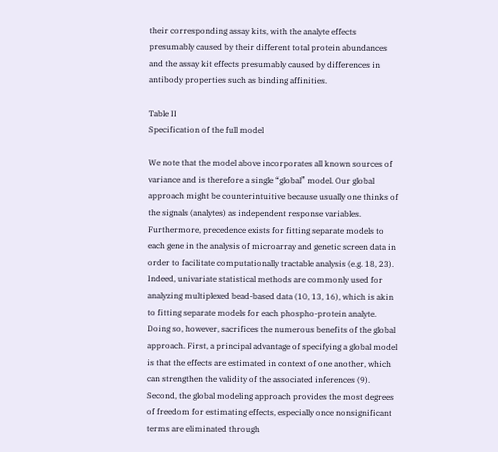their corresponding assay kits, with the analyte effects presumably caused by their different total protein abundances and the assay kit effects presumably caused by differences in antibody properties such as binding affinities.

Table II
Specification of the full model

We note that the model above incorporates all known sources of variance and is therefore a single “global” model. Our global approach might be counterintuitive because usually one thinks of the signals (analytes) as independent response variables. Furthermore, precedence exists for fitting separate models to each gene in the analysis of microarray and genetic screen data in order to facilitate computationally tractable analysis (e.g. 18, 23). Indeed, univariate statistical methods are commonly used for analyzing multiplexed bead-based data (10, 13, 16), which is akin to fitting separate models for each phospho-protein analyte. Doing so, however, sacrifices the numerous benefits of the global approach. First, a principal advantage of specifying a global model is that the effects are estimated in context of one another, which can strengthen the validity of the associated inferences (9). Second, the global modeling approach provides the most degrees of freedom for estimating effects, especially once nonsignificant terms are eliminated through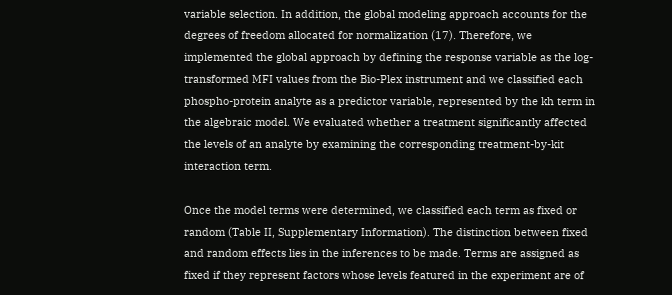variable selection. In addition, the global modeling approach accounts for the degrees of freedom allocated for normalization (17). Therefore, we implemented the global approach by defining the response variable as the log-transformed MFI values from the Bio-Plex instrument and we classified each phospho-protein analyte as a predictor variable, represented by the kh term in the algebraic model. We evaluated whether a treatment significantly affected the levels of an analyte by examining the corresponding treatment-by-kit interaction term.

Once the model terms were determined, we classified each term as fixed or random (Table II, Supplementary Information). The distinction between fixed and random effects lies in the inferences to be made. Terms are assigned as fixed if they represent factors whose levels featured in the experiment are of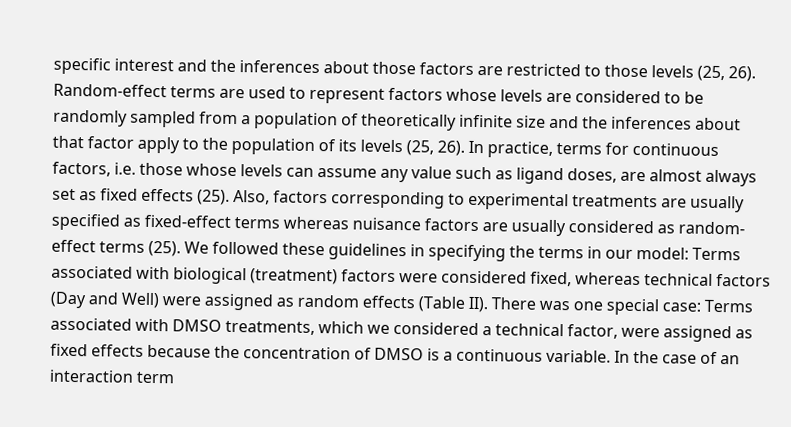specific interest and the inferences about those factors are restricted to those levels (25, 26). Random-effect terms are used to represent factors whose levels are considered to be randomly sampled from a population of theoretically infinite size and the inferences about that factor apply to the population of its levels (25, 26). In practice, terms for continuous factors, i.e. those whose levels can assume any value such as ligand doses, are almost always set as fixed effects (25). Also, factors corresponding to experimental treatments are usually specified as fixed-effect terms whereas nuisance factors are usually considered as random-effect terms (25). We followed these guidelines in specifying the terms in our model: Terms associated with biological (treatment) factors were considered fixed, whereas technical factors (Day and Well) were assigned as random effects (Table II). There was one special case: Terms associated with DMSO treatments, which we considered a technical factor, were assigned as fixed effects because the concentration of DMSO is a continuous variable. In the case of an interaction term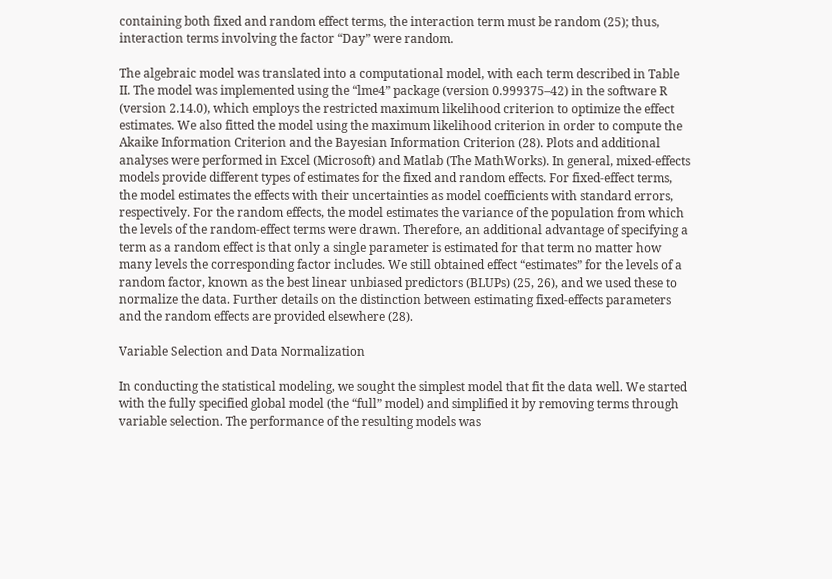containing both fixed and random effect terms, the interaction term must be random (25); thus, interaction terms involving the factor “Day” were random.

The algebraic model was translated into a computational model, with each term described in Table II. The model was implemented using the “lme4” package (version 0.999375–42) in the software R (version 2.14.0), which employs the restricted maximum likelihood criterion to optimize the effect estimates. We also fitted the model using the maximum likelihood criterion in order to compute the Akaike Information Criterion and the Bayesian Information Criterion (28). Plots and additional analyses were performed in Excel (Microsoft) and Matlab (The MathWorks). In general, mixed-effects models provide different types of estimates for the fixed and random effects. For fixed-effect terms, the model estimates the effects with their uncertainties as model coefficients with standard errors, respectively. For the random effects, the model estimates the variance of the population from which the levels of the random-effect terms were drawn. Therefore, an additional advantage of specifying a term as a random effect is that only a single parameter is estimated for that term no matter how many levels the corresponding factor includes. We still obtained effect “estimates” for the levels of a random factor, known as the best linear unbiased predictors (BLUPs) (25, 26), and we used these to normalize the data. Further details on the distinction between estimating fixed-effects parameters and the random effects are provided elsewhere (28).

Variable Selection and Data Normalization

In conducting the statistical modeling, we sought the simplest model that fit the data well. We started with the fully specified global model (the “full” model) and simplified it by removing terms through variable selection. The performance of the resulting models was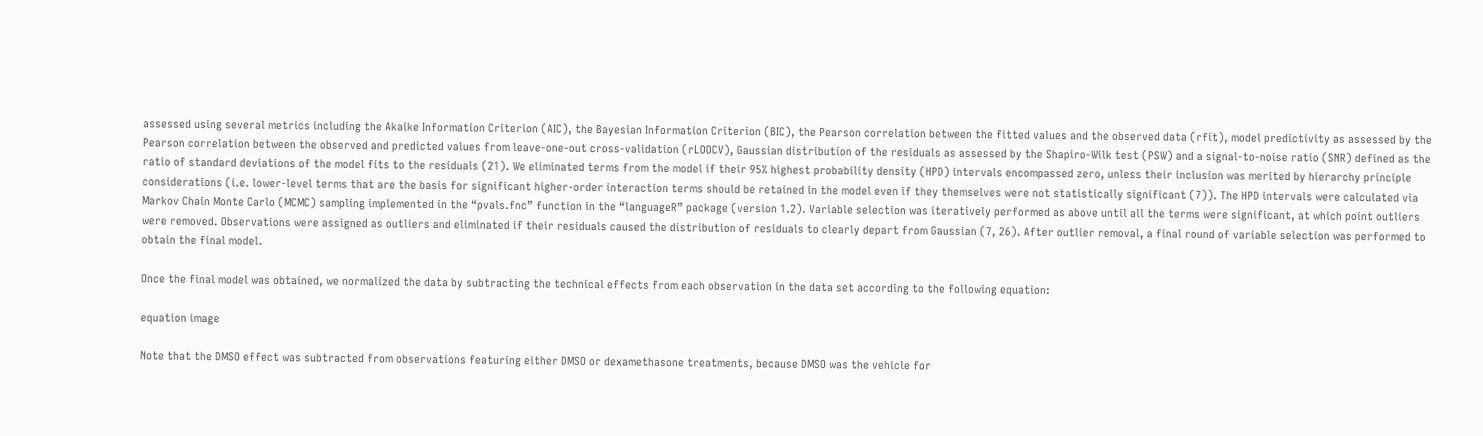assessed using several metrics including the Akaike Information Criterion (AIC), the Bayesian Information Criterion (BIC), the Pearson correlation between the fitted values and the observed data (rfit), model predictivity as assessed by the Pearson correlation between the observed and predicted values from leave-one-out cross-validation (rLOOCV), Gaussian distribution of the residuals as assessed by the Shapiro-Wilk test (PSW) and a signal-to-noise ratio (SNR) defined as the ratio of standard deviations of the model fits to the residuals (21). We eliminated terms from the model if their 95% highest probability density (HPD) intervals encompassed zero, unless their inclusion was merited by hierarchy principle considerations (i.e. lower-level terms that are the basis for significant higher-order interaction terms should be retained in the model even if they themselves were not statistically significant (7)). The HPD intervals were calculated via Markov Chain Monte Carlo (MCMC) sampling implemented in the “pvals.fnc” function in the “languageR” package (version 1.2). Variable selection was iteratively performed as above until all the terms were significant, at which point outliers were removed. Observations were assigned as outliers and eliminated if their residuals caused the distribution of residuals to clearly depart from Gaussian (7, 26). After outlier removal, a final round of variable selection was performed to obtain the final model.

Once the final model was obtained, we normalized the data by subtracting the technical effects from each observation in the data set according to the following equation:

equation image

Note that the DMSO effect was subtracted from observations featuring either DMSO or dexamethasone treatments, because DMSO was the vehicle for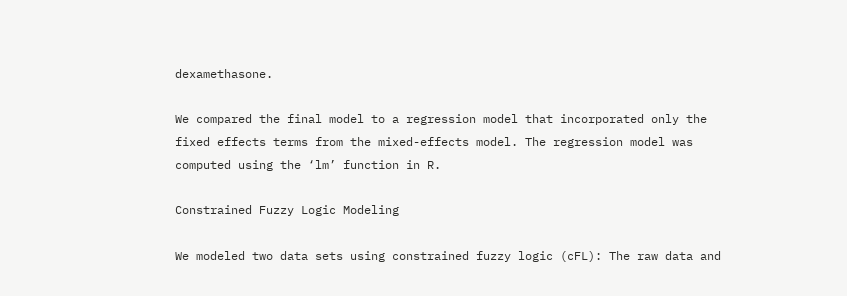dexamethasone.

We compared the final model to a regression model that incorporated only the fixed effects terms from the mixed-effects model. The regression model was computed using the ‘lm’ function in R.

Constrained Fuzzy Logic Modeling

We modeled two data sets using constrained fuzzy logic (cFL): The raw data and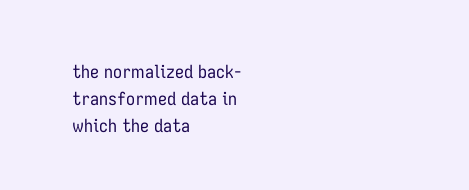the normalized back-transformed data in which the data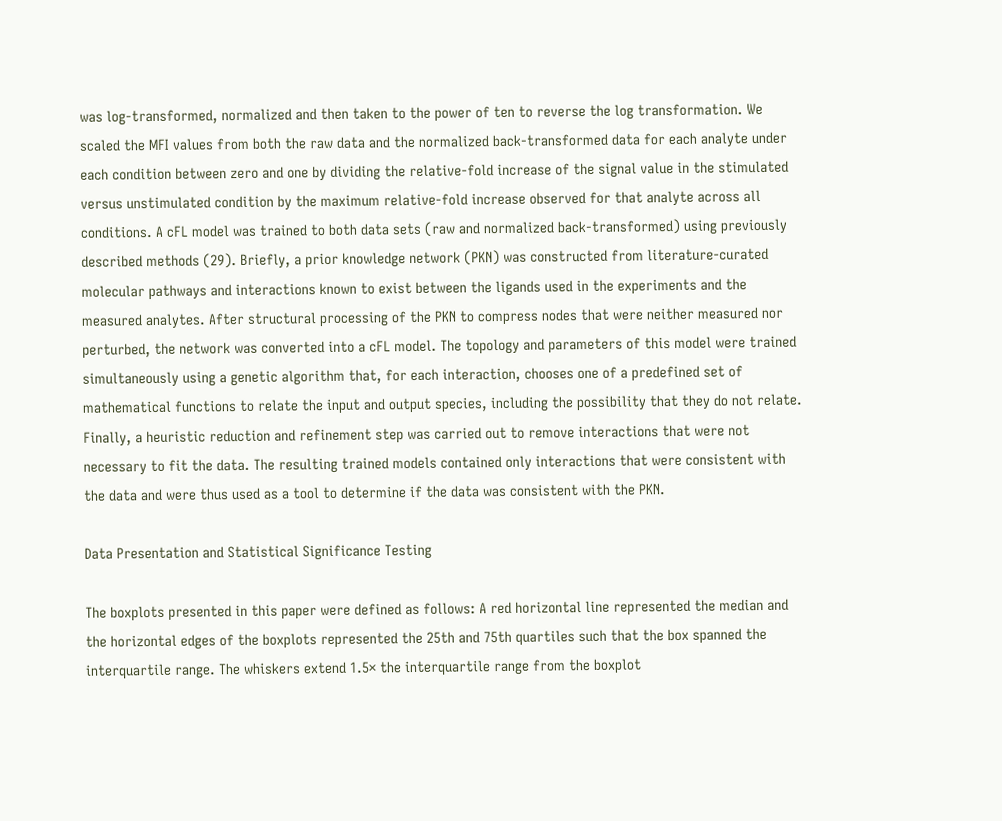was log-transformed, normalized and then taken to the power of ten to reverse the log transformation. We scaled the MFI values from both the raw data and the normalized back-transformed data for each analyte under each condition between zero and one by dividing the relative-fold increase of the signal value in the stimulated versus unstimulated condition by the maximum relative-fold increase observed for that analyte across all conditions. A cFL model was trained to both data sets (raw and normalized back-transformed) using previously described methods (29). Briefly, a prior knowledge network (PKN) was constructed from literature-curated molecular pathways and interactions known to exist between the ligands used in the experiments and the measured analytes. After structural processing of the PKN to compress nodes that were neither measured nor perturbed, the network was converted into a cFL model. The topology and parameters of this model were trained simultaneously using a genetic algorithm that, for each interaction, chooses one of a predefined set of mathematical functions to relate the input and output species, including the possibility that they do not relate. Finally, a heuristic reduction and refinement step was carried out to remove interactions that were not necessary to fit the data. The resulting trained models contained only interactions that were consistent with the data and were thus used as a tool to determine if the data was consistent with the PKN.

Data Presentation and Statistical Significance Testing

The boxplots presented in this paper were defined as follows: A red horizontal line represented the median and the horizontal edges of the boxplots represented the 25th and 75th quartiles such that the box spanned the interquartile range. The whiskers extend 1.5× the interquartile range from the boxplot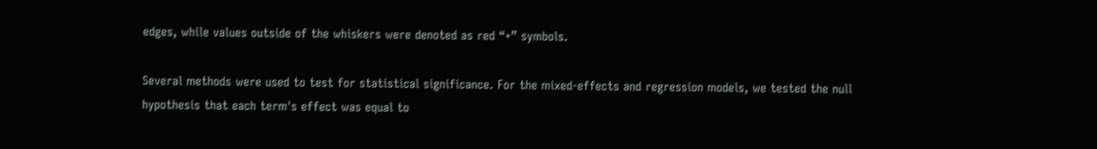edges, while values outside of the whiskers were denoted as red “+” symbols.

Several methods were used to test for statistical significance. For the mixed-effects and regression models, we tested the null hypothesis that each term's effect was equal to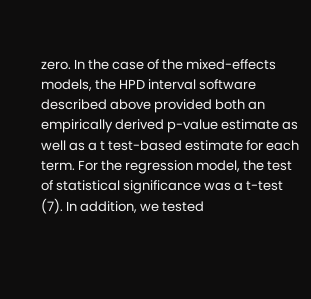zero. In the case of the mixed-effects models, the HPD interval software described above provided both an empirically derived p-value estimate as well as a t test-based estimate for each term. For the regression model, the test of statistical significance was a t-test (7). In addition, we tested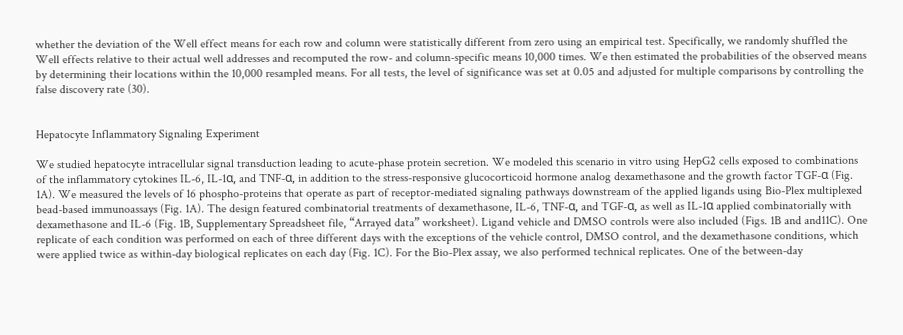whether the deviation of the Well effect means for each row and column were statistically different from zero using an empirical test. Specifically, we randomly shuffled the Well effects relative to their actual well addresses and recomputed the row- and column-specific means 10,000 times. We then estimated the probabilities of the observed means by determining their locations within the 10,000 resampled means. For all tests, the level of significance was set at 0.05 and adjusted for multiple comparisons by controlling the false discovery rate (30).


Hepatocyte Inflammatory Signaling Experiment

We studied hepatocyte intracellular signal transduction leading to acute-phase protein secretion. We modeled this scenario in vitro using HepG2 cells exposed to combinations of the inflammatory cytokines IL-6, IL-1α, and TNF-α, in addition to the stress-responsive glucocorticoid hormone analog dexamethasone and the growth factor TGF-α (Fig. 1A). We measured the levels of 16 phospho-proteins that operate as part of receptor-mediated signaling pathways downstream of the applied ligands using Bio-Plex multiplexed bead-based immunoassays (Fig. 1A). The design featured combinatorial treatments of dexamethasone, IL-6, TNF-α, and TGF-α, as well as IL-1α applied combinatorially with dexamethasone and IL-6 (Fig. 1B, Supplementary Spreadsheet file, “Arrayed data” worksheet). Ligand vehicle and DMSO controls were also included (Figs. 1B and and11C). One replicate of each condition was performed on each of three different days with the exceptions of the vehicle control, DMSO control, and the dexamethasone conditions, which were applied twice as within-day biological replicates on each day (Fig. 1C). For the Bio-Plex assay, we also performed technical replicates. One of the between-day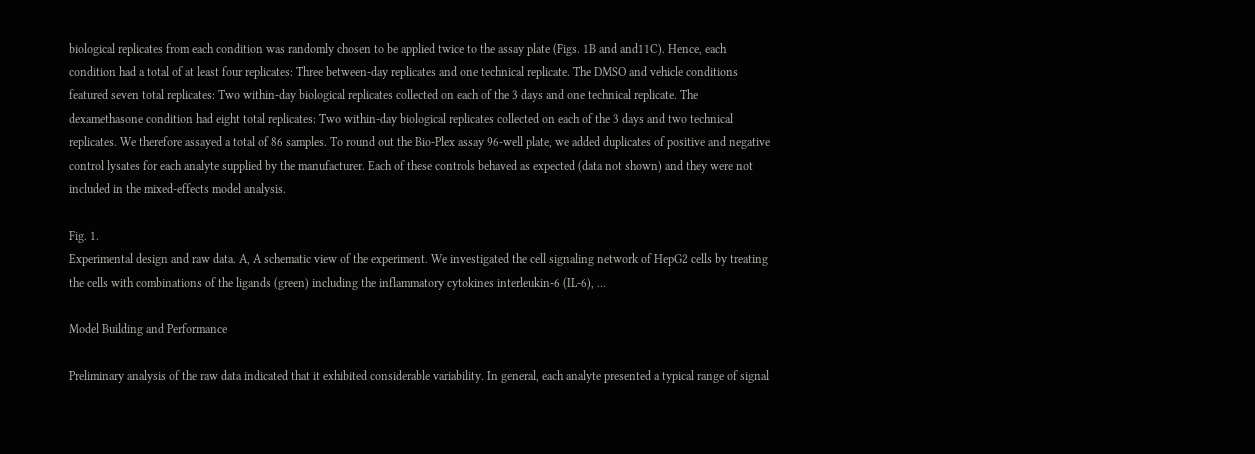biological replicates from each condition was randomly chosen to be applied twice to the assay plate (Figs. 1B and and11C). Hence, each condition had a total of at least four replicates: Three between-day replicates and one technical replicate. The DMSO and vehicle conditions featured seven total replicates: Two within-day biological replicates collected on each of the 3 days and one technical replicate. The dexamethasone condition had eight total replicates: Two within-day biological replicates collected on each of the 3 days and two technical replicates. We therefore assayed a total of 86 samples. To round out the Bio-Plex assay 96-well plate, we added duplicates of positive and negative control lysates for each analyte supplied by the manufacturer. Each of these controls behaved as expected (data not shown) and they were not included in the mixed-effects model analysis.

Fig. 1.
Experimental design and raw data. A, A schematic view of the experiment. We investigated the cell signaling network of HepG2 cells by treating the cells with combinations of the ligands (green) including the inflammatory cytokines interleukin-6 (IL-6), ...

Model Building and Performance

Preliminary analysis of the raw data indicated that it exhibited considerable variability. In general, each analyte presented a typical range of signal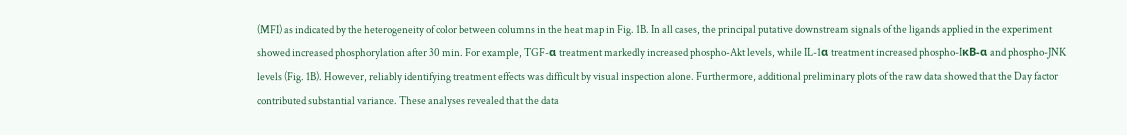(MFI) as indicated by the heterogeneity of color between columns in the heat map in Fig. 1B. In all cases, the principal putative downstream signals of the ligands applied in the experiment showed increased phosphorylation after 30 min. For example, TGF-α treatment markedly increased phospho-Akt levels, while IL-1α treatment increased phospho-IκB-α and phospho-JNK levels (Fig. 1B). However, reliably identifying treatment effects was difficult by visual inspection alone. Furthermore, additional preliminary plots of the raw data showed that the Day factor contributed substantial variance. These analyses revealed that the data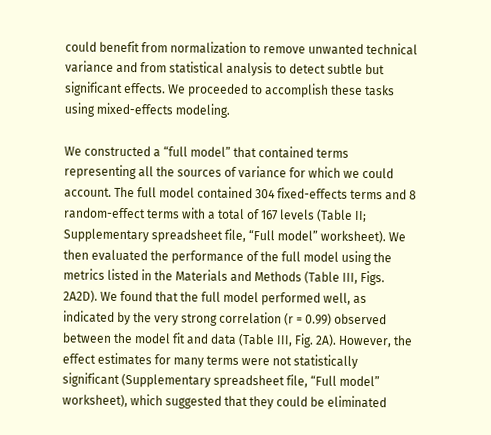could benefit from normalization to remove unwanted technical variance and from statistical analysis to detect subtle but significant effects. We proceeded to accomplish these tasks using mixed-effects modeling.

We constructed a “full model” that contained terms representing all the sources of variance for which we could account. The full model contained 304 fixed-effects terms and 8 random-effect terms with a total of 167 levels (Table II; Supplementary spreadsheet file, “Full model” worksheet). We then evaluated the performance of the full model using the metrics listed in the Materials and Methods (Table III, Figs. 2A2D). We found that the full model performed well, as indicated by the very strong correlation (r = 0.99) observed between the model fit and data (Table III, Fig. 2A). However, the effect estimates for many terms were not statistically significant (Supplementary spreadsheet file, “Full model” worksheet), which suggested that they could be eliminated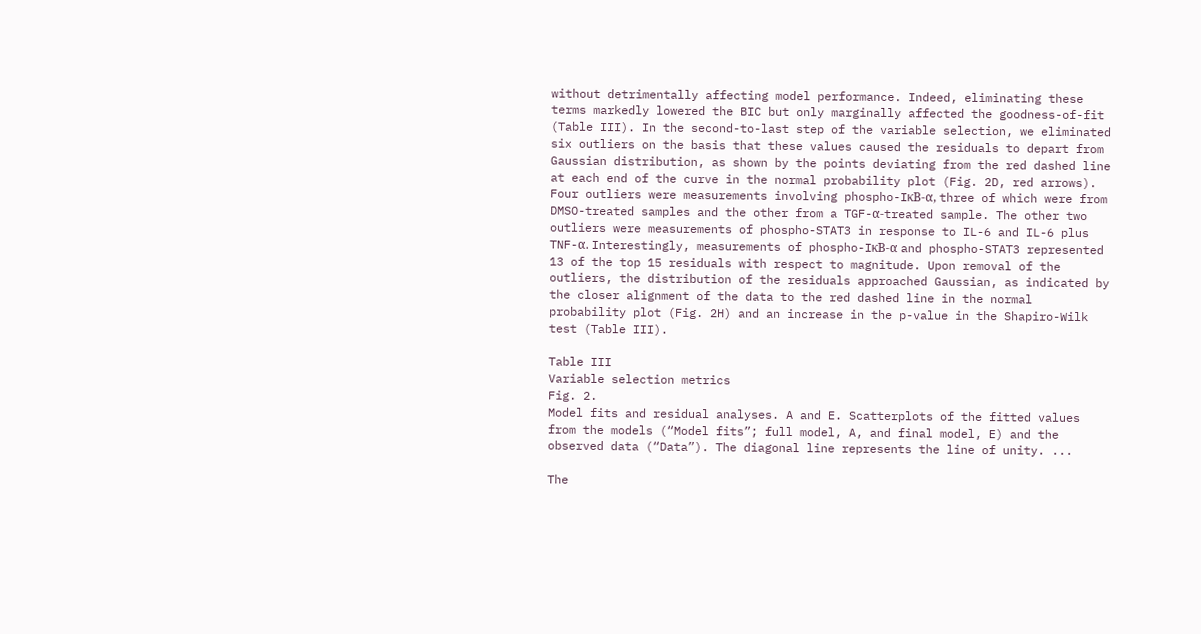without detrimentally affecting model performance. Indeed, eliminating these terms markedly lowered the BIC but only marginally affected the goodness-of-fit (Table III). In the second-to-last step of the variable selection, we eliminated six outliers on the basis that these values caused the residuals to depart from Gaussian distribution, as shown by the points deviating from the red dashed line at each end of the curve in the normal probability plot (Fig. 2D, red arrows). Four outliers were measurements involving phospho-IκB-α, three of which were from DMSO-treated samples and the other from a TGF-α-treated sample. The other two outliers were measurements of phospho-STAT3 in response to IL-6 and IL-6 plus TNF-α. Interestingly, measurements of phospho-IκB-α and phospho-STAT3 represented 13 of the top 15 residuals with respect to magnitude. Upon removal of the outliers, the distribution of the residuals approached Gaussian, as indicated by the closer alignment of the data to the red dashed line in the normal probability plot (Fig. 2H) and an increase in the p-value in the Shapiro-Wilk test (Table III).

Table III
Variable selection metrics
Fig. 2.
Model fits and residual analyses. A and E. Scatterplots of the fitted values from the models (“Model fits”; full model, A, and final model, E) and the observed data (“Data”). The diagonal line represents the line of unity. ...

The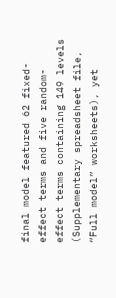final model featured 62 fixed-effect terms and five random-effect terms containing 149 levels (Supplementary spreadsheet file, “Full model” worksheets), yet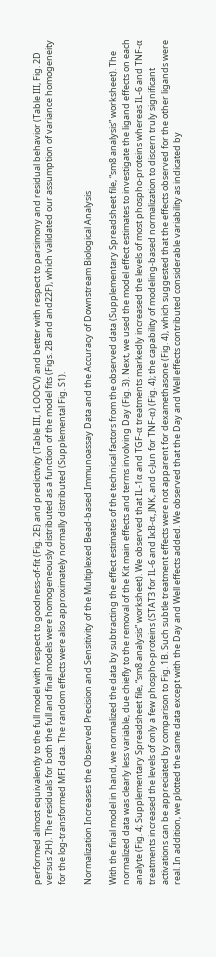performed almost equivalently to the full model with respect to goodness-of-fit (Fig. 2E) and predictivity (Table III, rLOOCV) and better with respect to parsimony and residual behavior (Table III, Fig. 2D versus 2H). The residuals for both the full and final models were homogeneously distributed as a function of the model fits (Figs. 2B and and22F), which validated our assumption of variance homogeneity for the log-transformed MFI data. The random effects were also approximately normally distributed (Supplemental Fig. S1).

Normalization Increases the Observed Precision and Sensitivity of the Multiplexed Bead-based Immunoassay Data and the Accuracy of Downstream Biological Analysis

With the final model in hand, we normalized the data by subtracting the effect estimates of the technical factors from the observed data (Supplementary Spreadsheet file, “sm8 analysis” worksheet). The normalized data was clearly less variable, due chiefly to the removal of the Kit main effects and terms involving Day (Fig. 3). Next, we used the model effect estimates to investigate the ligand effects on each analyte (Fig. 4; Supplementary Spreadsheet file, “sm8 analysis” worksheet). We observed that IL-1α and TGF-α treatments markedly increased the levels of most phospho-proteins whereas IL-6 and TNF-α treatments increased the levels of only a few phospho-proteins (STAT3 for IL-6 and IκB-α, JNK, and c-Jun for TNF-α) (Fig. 4); the capability of modeling-based normalization to discern truly significant activations can be appreciated by comparison to Fig. 1B. Such subtle treatment effects were not apparent for dexamethasone (Fig. 4), which suggested that the effects observed for the other ligands were real. In addition, we plotted the same data except with the Day and Well effects added. We observed that the Day and Well effects contributed considerable variability as indicated by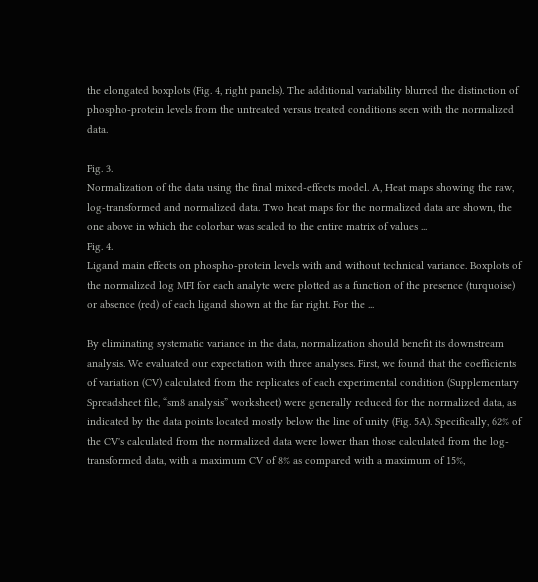the elongated boxplots (Fig. 4, right panels). The additional variability blurred the distinction of phospho-protein levels from the untreated versus treated conditions seen with the normalized data.

Fig. 3.
Normalization of the data using the final mixed-effects model. A, Heat maps showing the raw, log-transformed and normalized data. Two heat maps for the normalized data are shown, the one above in which the colorbar was scaled to the entire matrix of values ...
Fig. 4.
Ligand main effects on phospho-protein levels with and without technical variance. Boxplots of the normalized log MFI for each analyte were plotted as a function of the presence (turquoise) or absence (red) of each ligand shown at the far right. For the ...

By eliminating systematic variance in the data, normalization should benefit its downstream analysis. We evaluated our expectation with three analyses. First, we found that the coefficients of variation (CV) calculated from the replicates of each experimental condition (Supplementary Spreadsheet file, “sm8 analysis” worksheet) were generally reduced for the normalized data, as indicated by the data points located mostly below the line of unity (Fig. 5A). Specifically, 62% of the CV's calculated from the normalized data were lower than those calculated from the log-transformed data, with a maximum CV of 8% as compared with a maximum of 15%,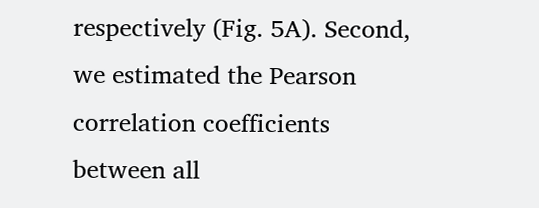respectively (Fig. 5A). Second, we estimated the Pearson correlation coefficients between all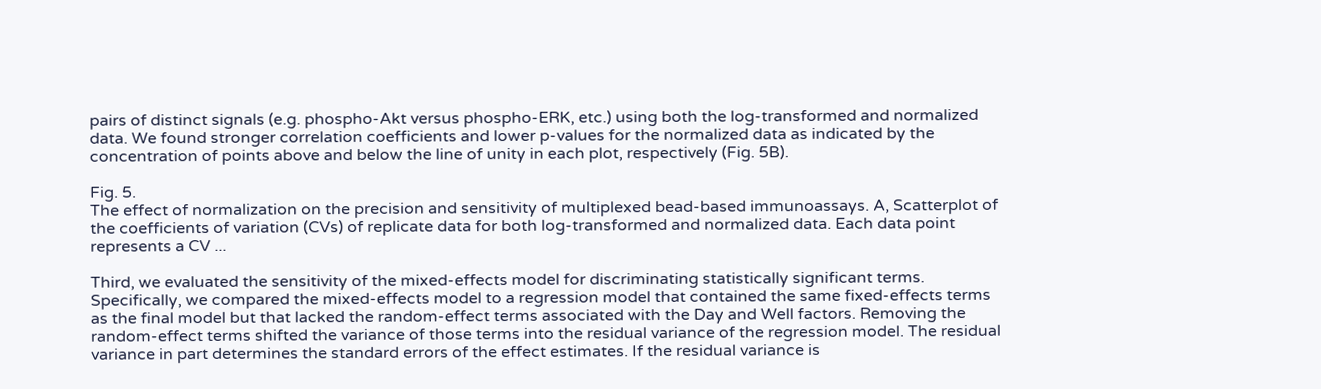pairs of distinct signals (e.g. phospho-Akt versus phospho-ERK, etc.) using both the log-transformed and normalized data. We found stronger correlation coefficients and lower p-values for the normalized data as indicated by the concentration of points above and below the line of unity in each plot, respectively (Fig. 5B).

Fig. 5.
The effect of normalization on the precision and sensitivity of multiplexed bead-based immunoassays. A, Scatterplot of the coefficients of variation (CVs) of replicate data for both log-transformed and normalized data. Each data point represents a CV ...

Third, we evaluated the sensitivity of the mixed-effects model for discriminating statistically significant terms. Specifically, we compared the mixed-effects model to a regression model that contained the same fixed-effects terms as the final model but that lacked the random-effect terms associated with the Day and Well factors. Removing the random-effect terms shifted the variance of those terms into the residual variance of the regression model. The residual variance in part determines the standard errors of the effect estimates. If the residual variance is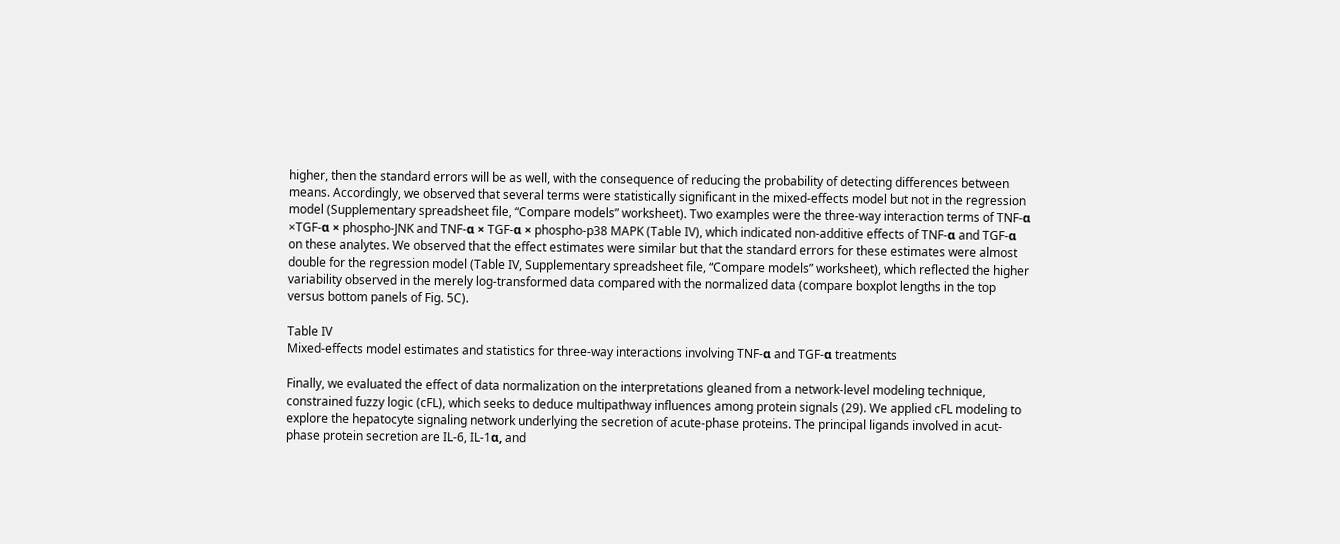higher, then the standard errors will be as well, with the consequence of reducing the probability of detecting differences between means. Accordingly, we observed that several terms were statistically significant in the mixed-effects model but not in the regression model (Supplementary spreadsheet file, “Compare models” worksheet). Two examples were the three-way interaction terms of TNF-α ×TGF-α × phospho-JNK and TNF-α × TGF-α × phospho-p38 MAPK (Table IV), which indicated non-additive effects of TNF-α and TGF-α on these analytes. We observed that the effect estimates were similar but that the standard errors for these estimates were almost double for the regression model (Table IV, Supplementary spreadsheet file, “Compare models” worksheet), which reflected the higher variability observed in the merely log-transformed data compared with the normalized data (compare boxplot lengths in the top versus bottom panels of Fig. 5C).

Table IV
Mixed-effects model estimates and statistics for three-way interactions involving TNF-α and TGF-α treatments

Finally, we evaluated the effect of data normalization on the interpretations gleaned from a network-level modeling technique, constrained fuzzy logic (cFL), which seeks to deduce multipathway influences among protein signals (29). We applied cFL modeling to explore the hepatocyte signaling network underlying the secretion of acute-phase proteins. The principal ligands involved in acut-phase protein secretion are IL-6, IL-1α, and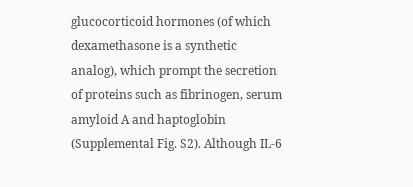glucocorticoid hormones (of which dexamethasone is a synthetic analog), which prompt the secretion of proteins such as fibrinogen, serum amyloid A and haptoglobin (Supplemental Fig. S2). Although IL-6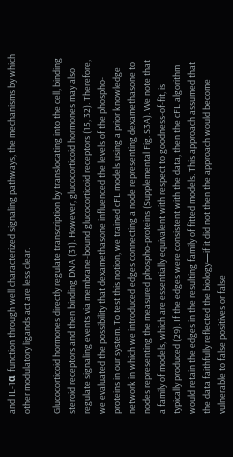and IL-1α function through well characterized signaling pathways, the mechanisms by which other modulatory ligands act are less clear.

Glucocorticoid hormones directly regulate transcription by translocating into the cell, binding steroid receptors and then binding DNA (31). However, glucocorticoid hormones may also regulate signaling events via membrane-bound glucocorticoid receptors (15, 32). Therefore, we evaluated the possibility that dexamethasone influenced the levels of the phospho-proteins in our system. To test this notion, we trained cFL models using a prior knowledge network in which we introduced edges connecting a node representing dexamethasone to nodes representing the measured phospho-proteins (Supplemental Fig. S3A). We note that a family of models, which are essentially equivalent with respect to goodness-of-fit, is typically produced (29). If the edges were consistent with the data, then the cFL algorithm would retain the edges in the resulting family of fitted models. This approach assumed that the data faithfully reflected the biology—if it did not then the approach would become vulnerable to false positives or false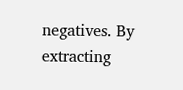negatives. By extracting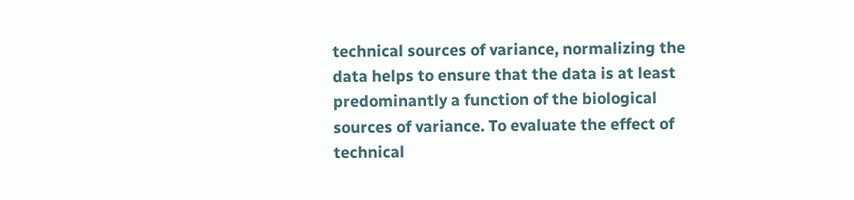technical sources of variance, normalizing the data helps to ensure that the data is at least predominantly a function of the biological sources of variance. To evaluate the effect of technical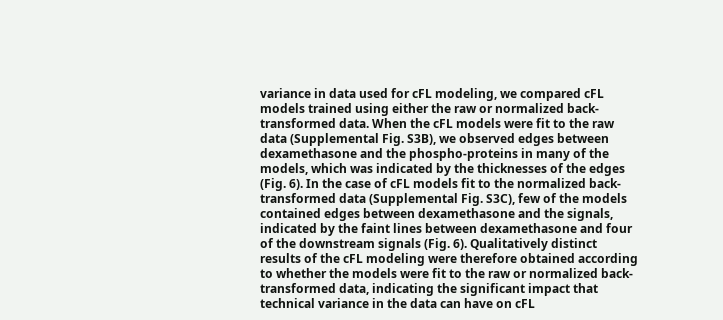variance in data used for cFL modeling, we compared cFL models trained using either the raw or normalized back-transformed data. When the cFL models were fit to the raw data (Supplemental Fig. S3B), we observed edges between dexamethasone and the phospho-proteins in many of the models, which was indicated by the thicknesses of the edges (Fig. 6). In the case of cFL models fit to the normalized back-transformed data (Supplemental Fig. S3C), few of the models contained edges between dexamethasone and the signals, indicated by the faint lines between dexamethasone and four of the downstream signals (Fig. 6). Qualitatively distinct results of the cFL modeling were therefore obtained according to whether the models were fit to the raw or normalized back-transformed data, indicating the significant impact that technical variance in the data can have on cFL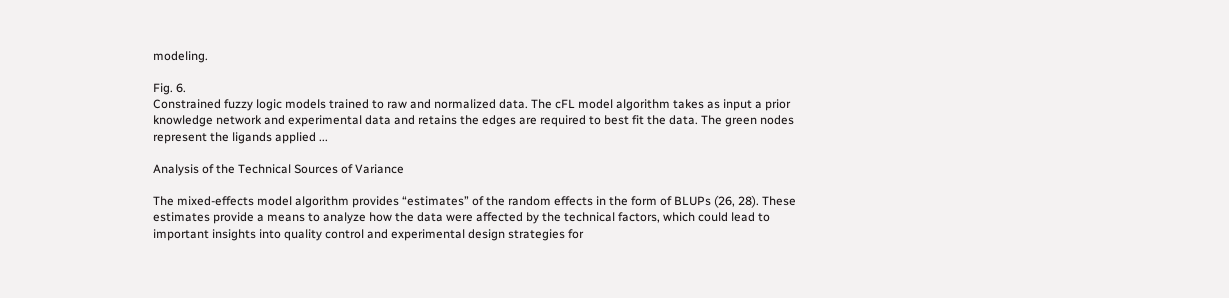modeling.

Fig. 6.
Constrained fuzzy logic models trained to raw and normalized data. The cFL model algorithm takes as input a prior knowledge network and experimental data and retains the edges are required to best fit the data. The green nodes represent the ligands applied ...

Analysis of the Technical Sources of Variance

The mixed-effects model algorithm provides “estimates” of the random effects in the form of BLUPs (26, 28). These estimates provide a means to analyze how the data were affected by the technical factors, which could lead to important insights into quality control and experimental design strategies for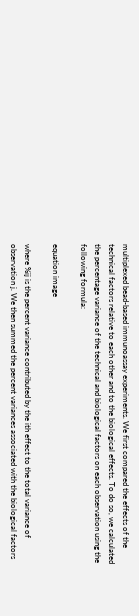multiplexed bead-based immunoassay experiments. We first compared the effects of the technical factors relative to each other and to the biological effects. To do so, we calculated the percentage variance of the technical and biological factors on each observation using the following formula:

equation image

where %ij is the percent variance contributed by the ith effect to the total variance of observation j. We then summed the percent variances associated with the biological factors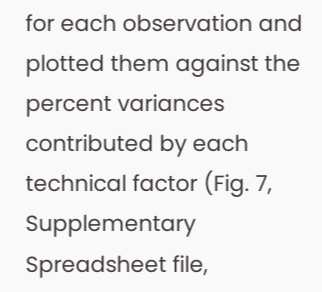for each observation and plotted them against the percent variances contributed by each technical factor (Fig. 7, Supplementary Spreadsheet file,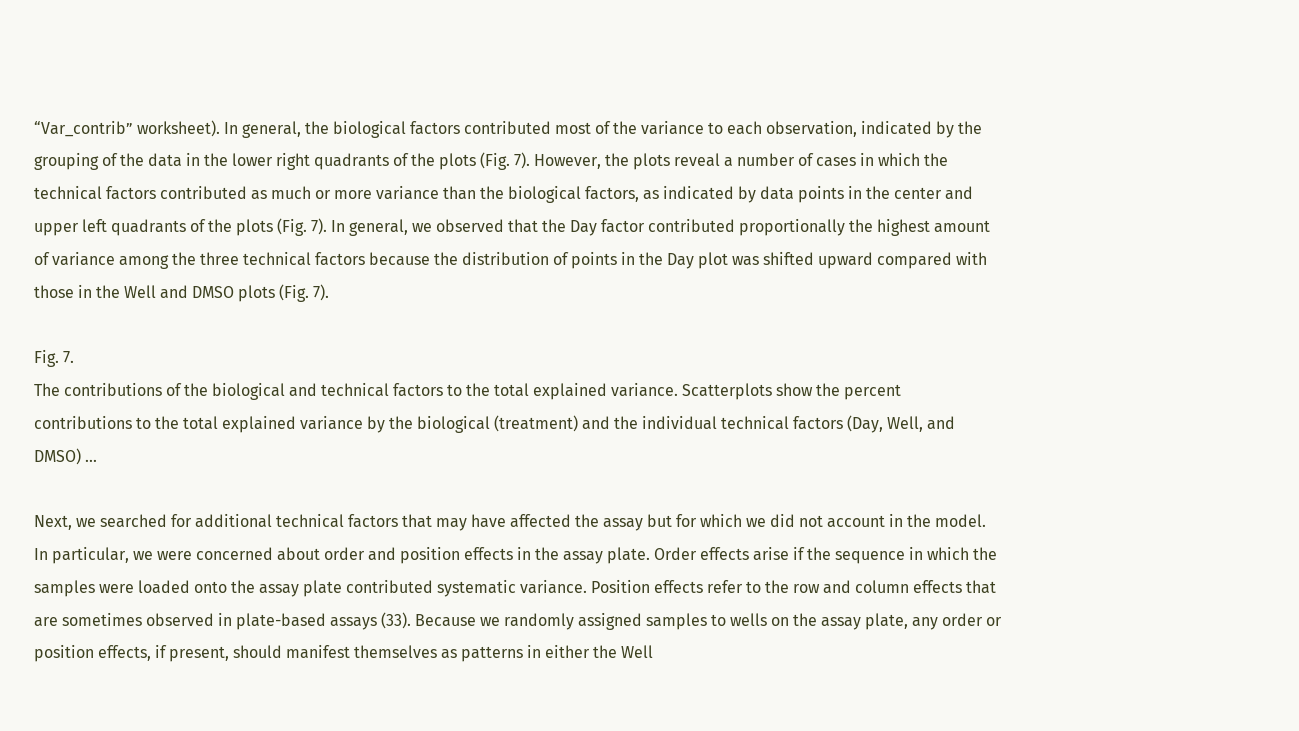“Var_contrib” worksheet). In general, the biological factors contributed most of the variance to each observation, indicated by the grouping of the data in the lower right quadrants of the plots (Fig. 7). However, the plots reveal a number of cases in which the technical factors contributed as much or more variance than the biological factors, as indicated by data points in the center and upper left quadrants of the plots (Fig. 7). In general, we observed that the Day factor contributed proportionally the highest amount of variance among the three technical factors because the distribution of points in the Day plot was shifted upward compared with those in the Well and DMSO plots (Fig. 7).

Fig. 7.
The contributions of the biological and technical factors to the total explained variance. Scatterplots show the percent contributions to the total explained variance by the biological (treatment) and the individual technical factors (Day, Well, and DMSO) ...

Next, we searched for additional technical factors that may have affected the assay but for which we did not account in the model. In particular, we were concerned about order and position effects in the assay plate. Order effects arise if the sequence in which the samples were loaded onto the assay plate contributed systematic variance. Position effects refer to the row and column effects that are sometimes observed in plate-based assays (33). Because we randomly assigned samples to wells on the assay plate, any order or position effects, if present, should manifest themselves as patterns in either the Well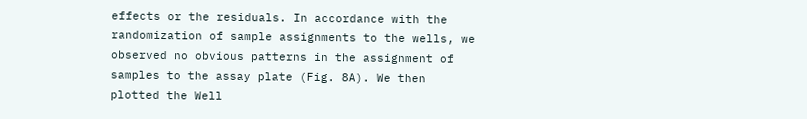effects or the residuals. In accordance with the randomization of sample assignments to the wells, we observed no obvious patterns in the assignment of samples to the assay plate (Fig. 8A). We then plotted the Well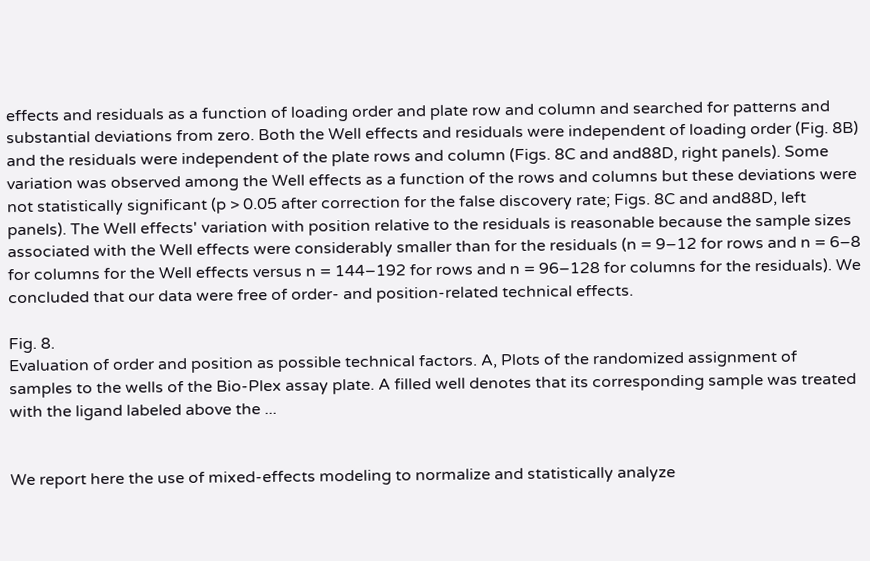effects and residuals as a function of loading order and plate row and column and searched for patterns and substantial deviations from zero. Both the Well effects and residuals were independent of loading order (Fig. 8B) and the residuals were independent of the plate rows and column (Figs. 8C and and88D, right panels). Some variation was observed among the Well effects as a function of the rows and columns but these deviations were not statistically significant (p > 0.05 after correction for the false discovery rate; Figs. 8C and and88D, left panels). The Well effects' variation with position relative to the residuals is reasonable because the sample sizes associated with the Well effects were considerably smaller than for the residuals (n = 9–12 for rows and n = 6–8 for columns for the Well effects versus n = 144–192 for rows and n = 96–128 for columns for the residuals). We concluded that our data were free of order- and position-related technical effects.

Fig. 8.
Evaluation of order and position as possible technical factors. A, Plots of the randomized assignment of samples to the wells of the Bio-Plex assay plate. A filled well denotes that its corresponding sample was treated with the ligand labeled above the ...


We report here the use of mixed-effects modeling to normalize and statistically analyze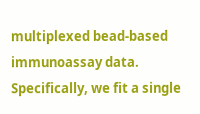multiplexed bead-based immunoassay data. Specifically, we fit a single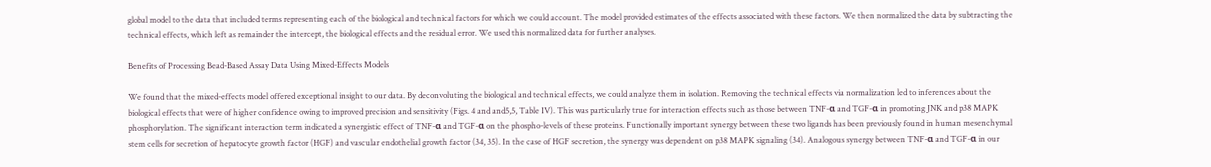global model to the data that included terms representing each of the biological and technical factors for which we could account. The model provided estimates of the effects associated with these factors. We then normalized the data by subtracting the technical effects, which left as remainder the intercept, the biological effects and the residual error. We used this normalized data for further analyses.

Benefits of Processing Bead-Based Assay Data Using Mixed-Effects Models

We found that the mixed-effects model offered exceptional insight to our data. By deconvoluting the biological and technical effects, we could analyze them in isolation. Removing the technical effects via normalization led to inferences about the biological effects that were of higher confidence owing to improved precision and sensitivity (Figs. 4 and and5,5, Table IV). This was particularly true for interaction effects such as those between TNF-α and TGF-α in promoting JNK and p38 MAPK phosphorylation. The significant interaction term indicated a synergistic effect of TNF-α and TGF-α on the phospho-levels of these proteins. Functionally important synergy between these two ligands has been previously found in human mesenchymal stem cells for secretion of hepatocyte growth factor (HGF) and vascular endothelial growth factor (34, 35). In the case of HGF secretion, the synergy was dependent on p38 MAPK signaling (34). Analogous synergy between TNF-α and TGF-α in our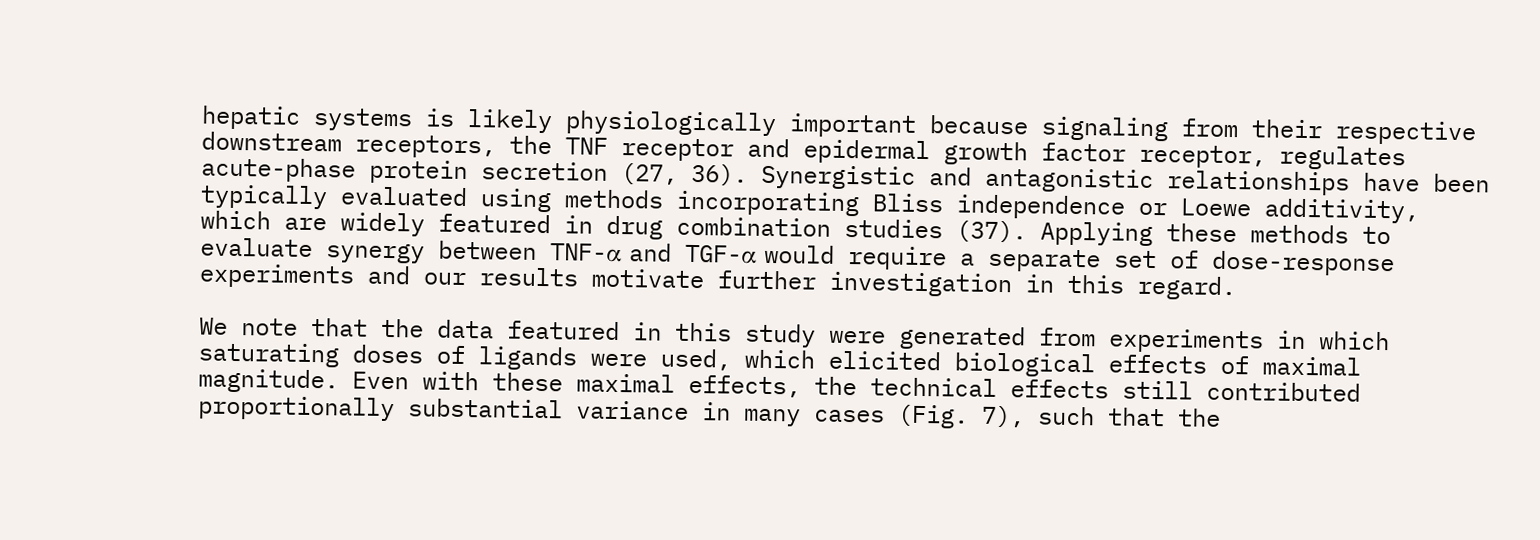hepatic systems is likely physiologically important because signaling from their respective downstream receptors, the TNF receptor and epidermal growth factor receptor, regulates acute-phase protein secretion (27, 36). Synergistic and antagonistic relationships have been typically evaluated using methods incorporating Bliss independence or Loewe additivity, which are widely featured in drug combination studies (37). Applying these methods to evaluate synergy between TNF-α and TGF-α would require a separate set of dose-response experiments and our results motivate further investigation in this regard.

We note that the data featured in this study were generated from experiments in which saturating doses of ligands were used, which elicited biological effects of maximal magnitude. Even with these maximal effects, the technical effects still contributed proportionally substantial variance in many cases (Fig. 7), such that the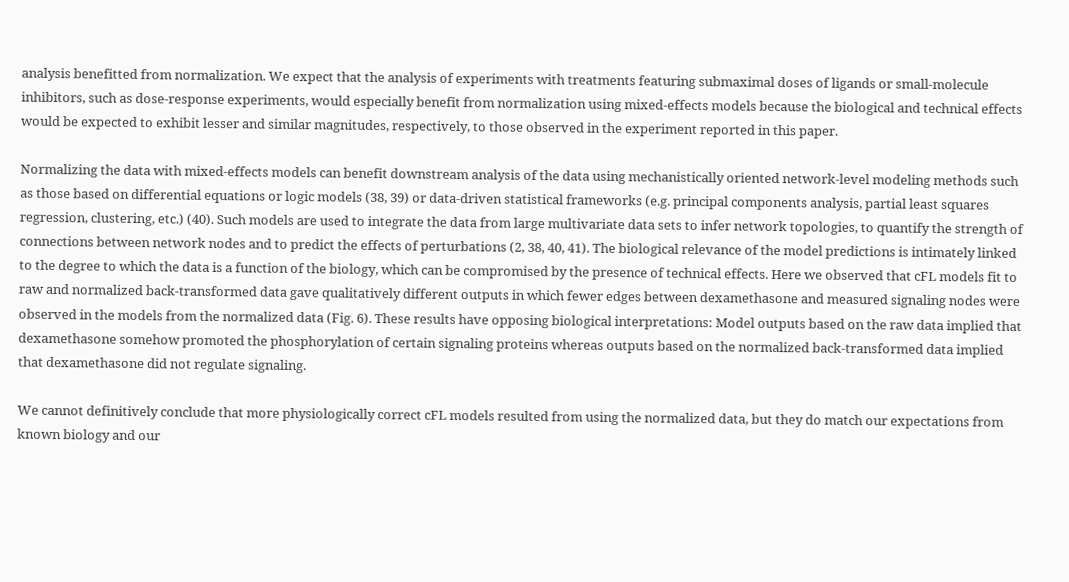analysis benefitted from normalization. We expect that the analysis of experiments with treatments featuring submaximal doses of ligands or small-molecule inhibitors, such as dose-response experiments, would especially benefit from normalization using mixed-effects models because the biological and technical effects would be expected to exhibit lesser and similar magnitudes, respectively, to those observed in the experiment reported in this paper.

Normalizing the data with mixed-effects models can benefit downstream analysis of the data using mechanistically oriented network-level modeling methods such as those based on differential equations or logic models (38, 39) or data-driven statistical frameworks (e.g. principal components analysis, partial least squares regression, clustering, etc.) (40). Such models are used to integrate the data from large multivariate data sets to infer network topologies, to quantify the strength of connections between network nodes and to predict the effects of perturbations (2, 38, 40, 41). The biological relevance of the model predictions is intimately linked to the degree to which the data is a function of the biology, which can be compromised by the presence of technical effects. Here we observed that cFL models fit to raw and normalized back-transformed data gave qualitatively different outputs in which fewer edges between dexamethasone and measured signaling nodes were observed in the models from the normalized data (Fig. 6). These results have opposing biological interpretations: Model outputs based on the raw data implied that dexamethasone somehow promoted the phosphorylation of certain signaling proteins whereas outputs based on the normalized back-transformed data implied that dexamethasone did not regulate signaling.

We cannot definitively conclude that more physiologically correct cFL models resulted from using the normalized data, but they do match our expectations from known biology and our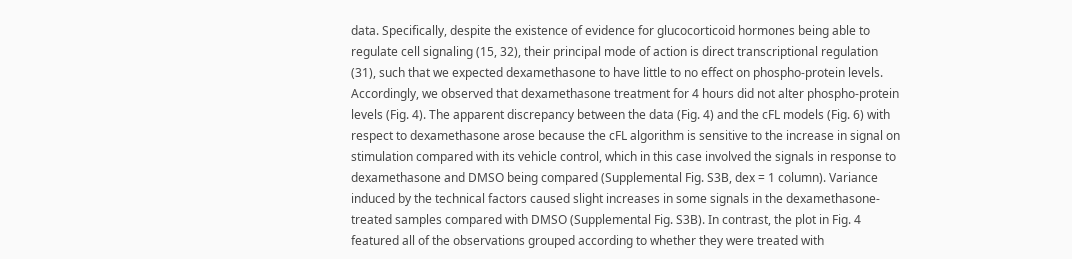data. Specifically, despite the existence of evidence for glucocorticoid hormones being able to regulate cell signaling (15, 32), their principal mode of action is direct transcriptional regulation (31), such that we expected dexamethasone to have little to no effect on phospho-protein levels. Accordingly, we observed that dexamethasone treatment for 4 hours did not alter phospho-protein levels (Fig. 4). The apparent discrepancy between the data (Fig. 4) and the cFL models (Fig. 6) with respect to dexamethasone arose because the cFL algorithm is sensitive to the increase in signal on stimulation compared with its vehicle control, which in this case involved the signals in response to dexamethasone and DMSO being compared (Supplemental Fig. S3B, dex = 1 column). Variance induced by the technical factors caused slight increases in some signals in the dexamethasone-treated samples compared with DMSO (Supplemental Fig. S3B). In contrast, the plot in Fig. 4 featured all of the observations grouped according to whether they were treated with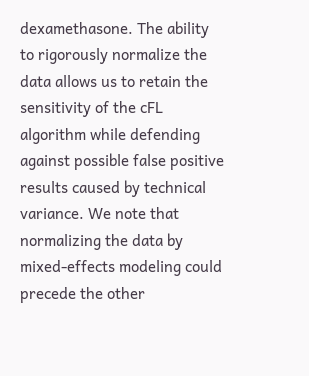dexamethasone. The ability to rigorously normalize the data allows us to retain the sensitivity of the cFL algorithm while defending against possible false positive results caused by technical variance. We note that normalizing the data by mixed-effects modeling could precede the other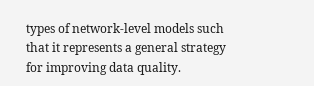types of network-level models such that it represents a general strategy for improving data quality.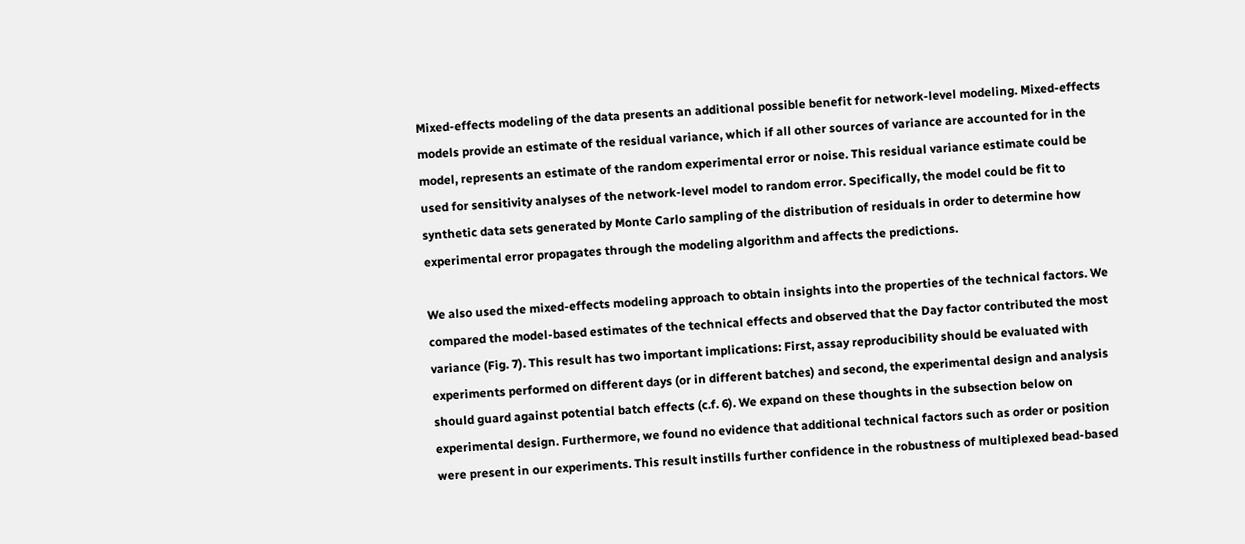Mixed-effects modeling of the data presents an additional possible benefit for network-level modeling. Mixed-effects models provide an estimate of the residual variance, which if all other sources of variance are accounted for in the model, represents an estimate of the random experimental error or noise. This residual variance estimate could be used for sensitivity analyses of the network-level model to random error. Specifically, the model could be fit to synthetic data sets generated by Monte Carlo sampling of the distribution of residuals in order to determine how experimental error propagates through the modeling algorithm and affects the predictions.

We also used the mixed-effects modeling approach to obtain insights into the properties of the technical factors. We compared the model-based estimates of the technical effects and observed that the Day factor contributed the most variance (Fig. 7). This result has two important implications: First, assay reproducibility should be evaluated with experiments performed on different days (or in different batches) and second, the experimental design and analysis should guard against potential batch effects (c.f. 6). We expand on these thoughts in the subsection below on experimental design. Furthermore, we found no evidence that additional technical factors such as order or position were present in our experiments. This result instills further confidence in the robustness of multiplexed bead-based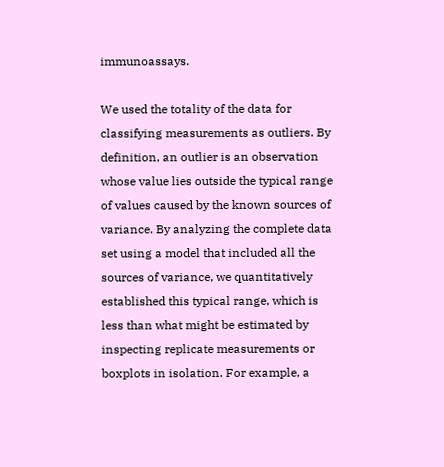immunoassays.

We used the totality of the data for classifying measurements as outliers. By definition, an outlier is an observation whose value lies outside the typical range of values caused by the known sources of variance. By analyzing the complete data set using a model that included all the sources of variance, we quantitatively established this typical range, which is less than what might be estimated by inspecting replicate measurements or boxplots in isolation. For example, a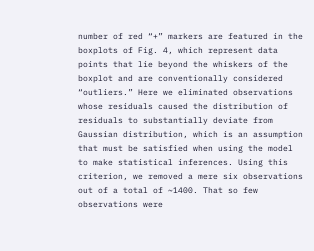number of red “+” markers are featured in the boxplots of Fig. 4, which represent data points that lie beyond the whiskers of the boxplot and are conventionally considered “outliers.” Here we eliminated observations whose residuals caused the distribution of residuals to substantially deviate from Gaussian distribution, which is an assumption that must be satisfied when using the model to make statistical inferences. Using this criterion, we removed a mere six observations out of a total of ~1400. That so few observations were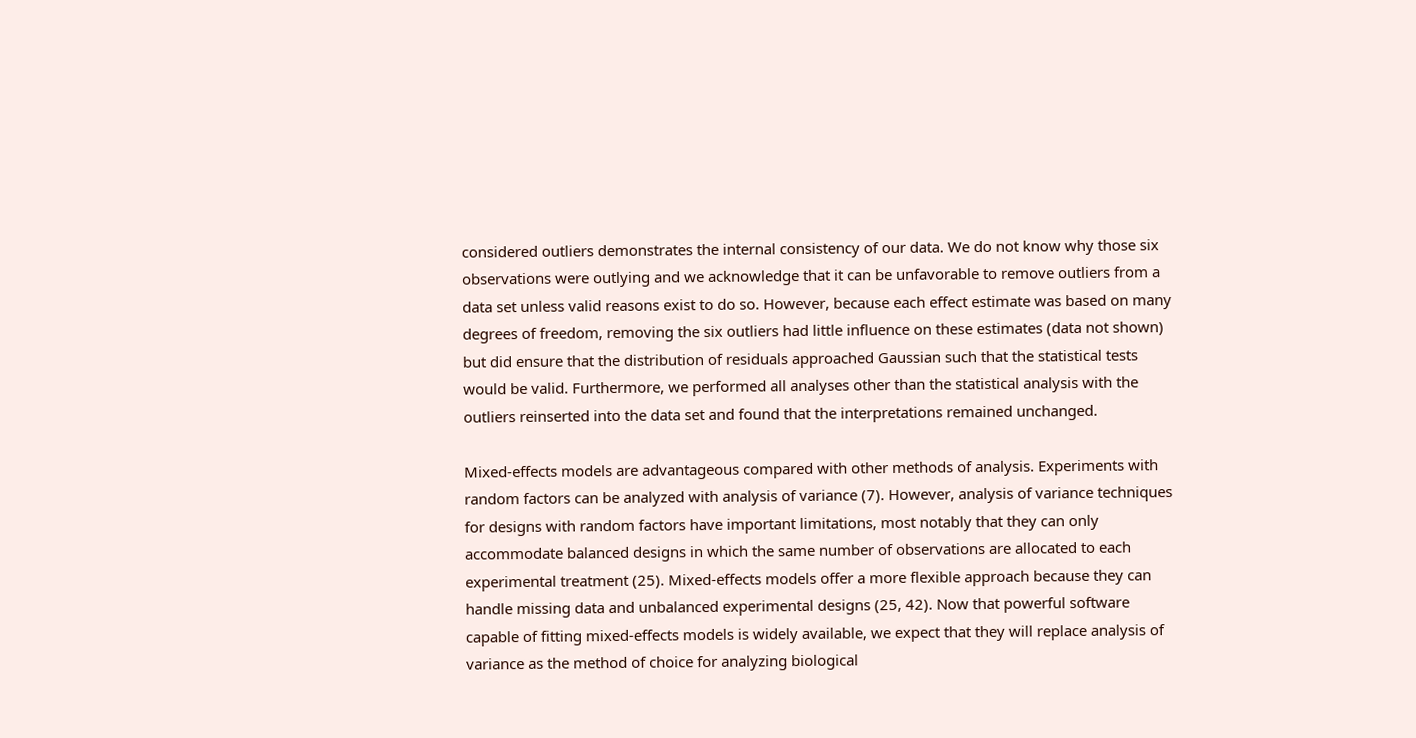considered outliers demonstrates the internal consistency of our data. We do not know why those six observations were outlying and we acknowledge that it can be unfavorable to remove outliers from a data set unless valid reasons exist to do so. However, because each effect estimate was based on many degrees of freedom, removing the six outliers had little influence on these estimates (data not shown) but did ensure that the distribution of residuals approached Gaussian such that the statistical tests would be valid. Furthermore, we performed all analyses other than the statistical analysis with the outliers reinserted into the data set and found that the interpretations remained unchanged.

Mixed-effects models are advantageous compared with other methods of analysis. Experiments with random factors can be analyzed with analysis of variance (7). However, analysis of variance techniques for designs with random factors have important limitations, most notably that they can only accommodate balanced designs in which the same number of observations are allocated to each experimental treatment (25). Mixed-effects models offer a more flexible approach because they can handle missing data and unbalanced experimental designs (25, 42). Now that powerful software capable of fitting mixed-effects models is widely available, we expect that they will replace analysis of variance as the method of choice for analyzing biological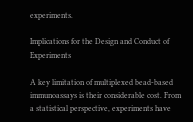experiments.

Implications for the Design and Conduct of Experiments

A key limitation of multiplexed bead-based immunoassays is their considerable cost. From a statistical perspective, experiments have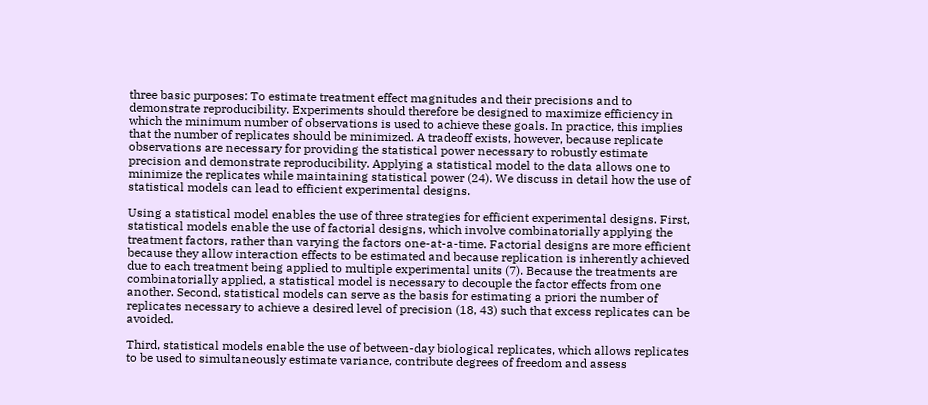three basic purposes: To estimate treatment effect magnitudes and their precisions and to demonstrate reproducibility. Experiments should therefore be designed to maximize efficiency in which the minimum number of observations is used to achieve these goals. In practice, this implies that the number of replicates should be minimized. A tradeoff exists, however, because replicate observations are necessary for providing the statistical power necessary to robustly estimate precision and demonstrate reproducibility. Applying a statistical model to the data allows one to minimize the replicates while maintaining statistical power (24). We discuss in detail how the use of statistical models can lead to efficient experimental designs.

Using a statistical model enables the use of three strategies for efficient experimental designs. First, statistical models enable the use of factorial designs, which involve combinatorially applying the treatment factors, rather than varying the factors one-at-a-time. Factorial designs are more efficient because they allow interaction effects to be estimated and because replication is inherently achieved due to each treatment being applied to multiple experimental units (7). Because the treatments are combinatorially applied, a statistical model is necessary to decouple the factor effects from one another. Second, statistical models can serve as the basis for estimating a priori the number of replicates necessary to achieve a desired level of precision (18, 43) such that excess replicates can be avoided.

Third, statistical models enable the use of between-day biological replicates, which allows replicates to be used to simultaneously estimate variance, contribute degrees of freedom and assess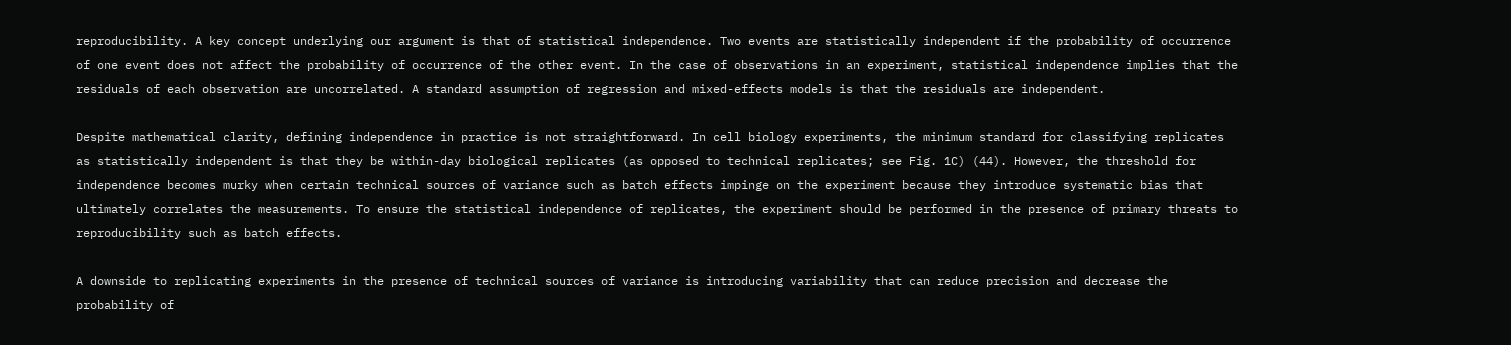reproducibility. A key concept underlying our argument is that of statistical independence. Two events are statistically independent if the probability of occurrence of one event does not affect the probability of occurrence of the other event. In the case of observations in an experiment, statistical independence implies that the residuals of each observation are uncorrelated. A standard assumption of regression and mixed-effects models is that the residuals are independent.

Despite mathematical clarity, defining independence in practice is not straightforward. In cell biology experiments, the minimum standard for classifying replicates as statistically independent is that they be within-day biological replicates (as opposed to technical replicates; see Fig. 1C) (44). However, the threshold for independence becomes murky when certain technical sources of variance such as batch effects impinge on the experiment because they introduce systematic bias that ultimately correlates the measurements. To ensure the statistical independence of replicates, the experiment should be performed in the presence of primary threats to reproducibility such as batch effects.

A downside to replicating experiments in the presence of technical sources of variance is introducing variability that can reduce precision and decrease the probability of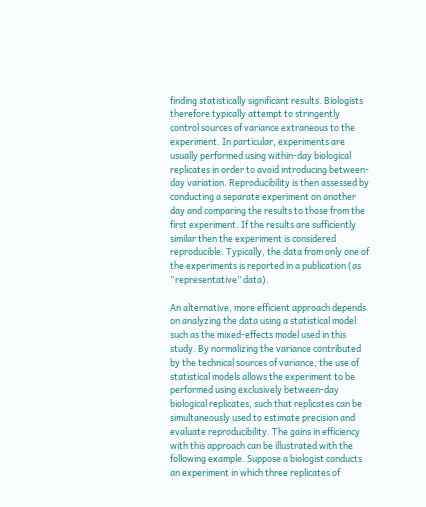finding statistically significant results. Biologists therefore typically attempt to stringently control sources of variance extraneous to the experiment. In particular, experiments are usually performed using within-day biological replicates in order to avoid introducing between-day variation. Reproducibility is then assessed by conducting a separate experiment on another day and comparing the results to those from the first experiment. If the results are sufficiently similar then the experiment is considered reproducible. Typically, the data from only one of the experiments is reported in a publication (as “representative” data).

An alternative, more efficient approach depends on analyzing the data using a statistical model such as the mixed-effects model used in this study. By normalizing the variance contributed by the technical sources of variance, the use of statistical models allows the experiment to be performed using exclusively between-day biological replicates, such that replicates can be simultaneously used to estimate precision and evaluate reproducibility. The gains in efficiency with this approach can be illustrated with the following example. Suppose a biologist conducts an experiment in which three replicates of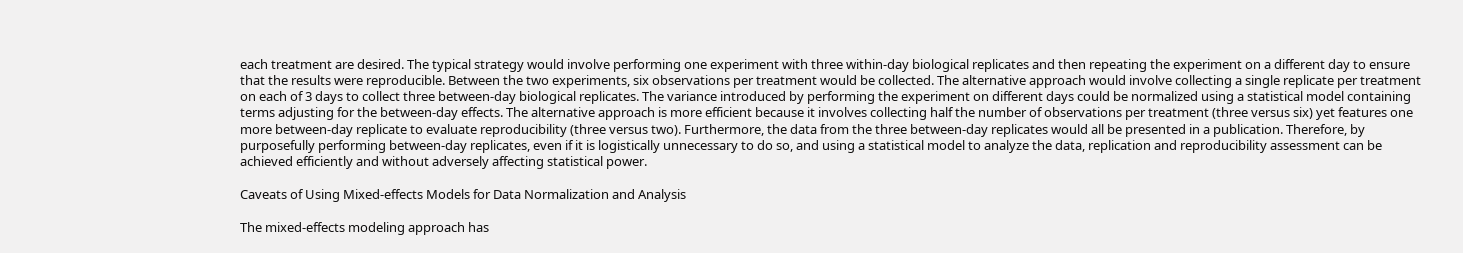each treatment are desired. The typical strategy would involve performing one experiment with three within-day biological replicates and then repeating the experiment on a different day to ensure that the results were reproducible. Between the two experiments, six observations per treatment would be collected. The alternative approach would involve collecting a single replicate per treatment on each of 3 days to collect three between-day biological replicates. The variance introduced by performing the experiment on different days could be normalized using a statistical model containing terms adjusting for the between-day effects. The alternative approach is more efficient because it involves collecting half the number of observations per treatment (three versus six) yet features one more between-day replicate to evaluate reproducibility (three versus two). Furthermore, the data from the three between-day replicates would all be presented in a publication. Therefore, by purposefully performing between-day replicates, even if it is logistically unnecessary to do so, and using a statistical model to analyze the data, replication and reproducibility assessment can be achieved efficiently and without adversely affecting statistical power.

Caveats of Using Mixed-effects Models for Data Normalization and Analysis

The mixed-effects modeling approach has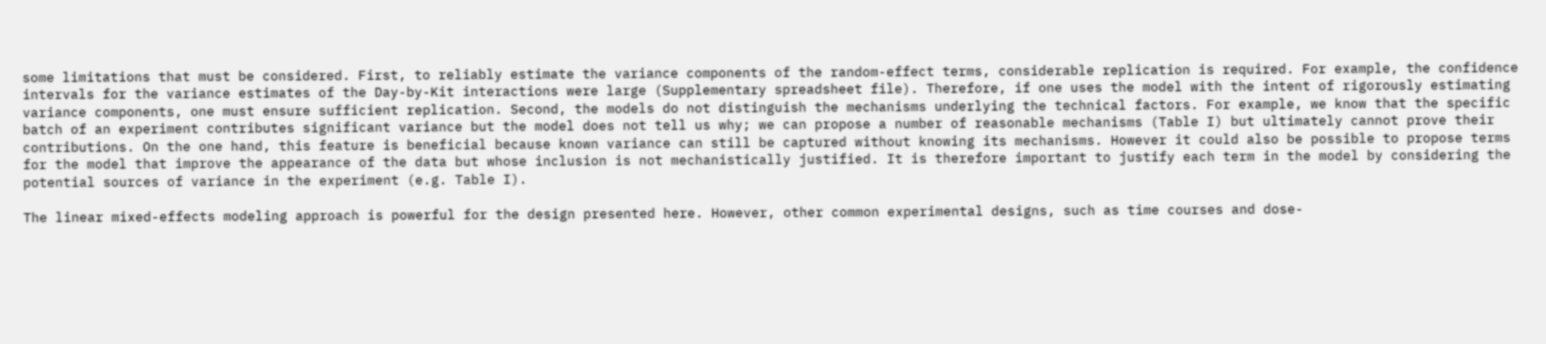some limitations that must be considered. First, to reliably estimate the variance components of the random-effect terms, considerable replication is required. For example, the confidence intervals for the variance estimates of the Day-by-Kit interactions were large (Supplementary spreadsheet file). Therefore, if one uses the model with the intent of rigorously estimating variance components, one must ensure sufficient replication. Second, the models do not distinguish the mechanisms underlying the technical factors. For example, we know that the specific batch of an experiment contributes significant variance but the model does not tell us why; we can propose a number of reasonable mechanisms (Table I) but ultimately cannot prove their contributions. On the one hand, this feature is beneficial because known variance can still be captured without knowing its mechanisms. However it could also be possible to propose terms for the model that improve the appearance of the data but whose inclusion is not mechanistically justified. It is therefore important to justify each term in the model by considering the potential sources of variance in the experiment (e.g. Table I).

The linear mixed-effects modeling approach is powerful for the design presented here. However, other common experimental designs, such as time courses and dose-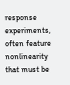response experiments, often feature nonlinearity that must be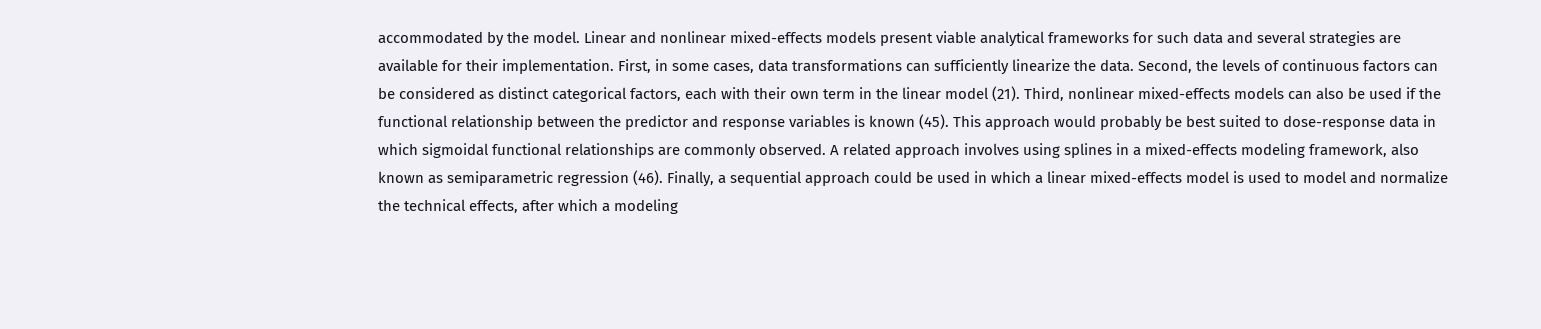accommodated by the model. Linear and nonlinear mixed-effects models present viable analytical frameworks for such data and several strategies are available for their implementation. First, in some cases, data transformations can sufficiently linearize the data. Second, the levels of continuous factors can be considered as distinct categorical factors, each with their own term in the linear model (21). Third, nonlinear mixed-effects models can also be used if the functional relationship between the predictor and response variables is known (45). This approach would probably be best suited to dose-response data in which sigmoidal functional relationships are commonly observed. A related approach involves using splines in a mixed-effects modeling framework, also known as semiparametric regression (46). Finally, a sequential approach could be used in which a linear mixed-effects model is used to model and normalize the technical effects, after which a modeling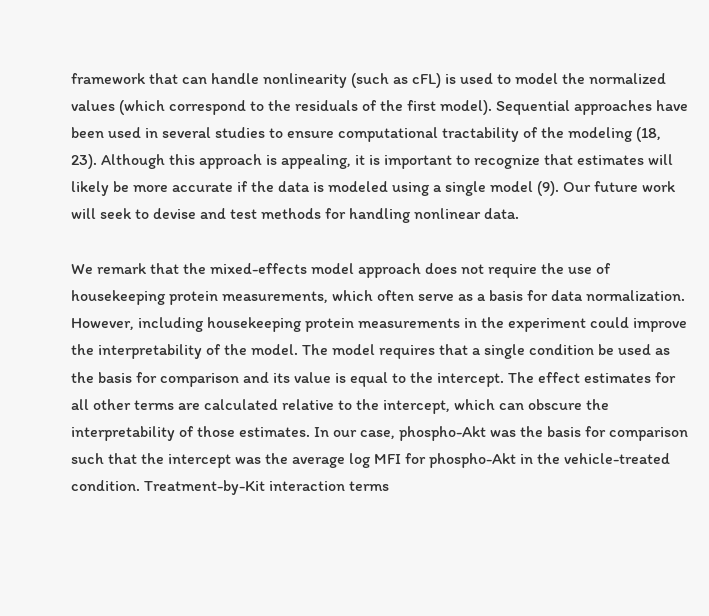framework that can handle nonlinearity (such as cFL) is used to model the normalized values (which correspond to the residuals of the first model). Sequential approaches have been used in several studies to ensure computational tractability of the modeling (18, 23). Although this approach is appealing, it is important to recognize that estimates will likely be more accurate if the data is modeled using a single model (9). Our future work will seek to devise and test methods for handling nonlinear data.

We remark that the mixed-effects model approach does not require the use of housekeeping protein measurements, which often serve as a basis for data normalization. However, including housekeeping protein measurements in the experiment could improve the interpretability of the model. The model requires that a single condition be used as the basis for comparison and its value is equal to the intercept. The effect estimates for all other terms are calculated relative to the intercept, which can obscure the interpretability of those estimates. In our case, phospho-Akt was the basis for comparison such that the intercept was the average log MFI for phospho-Akt in the vehicle-treated condition. Treatment-by-Kit interaction terms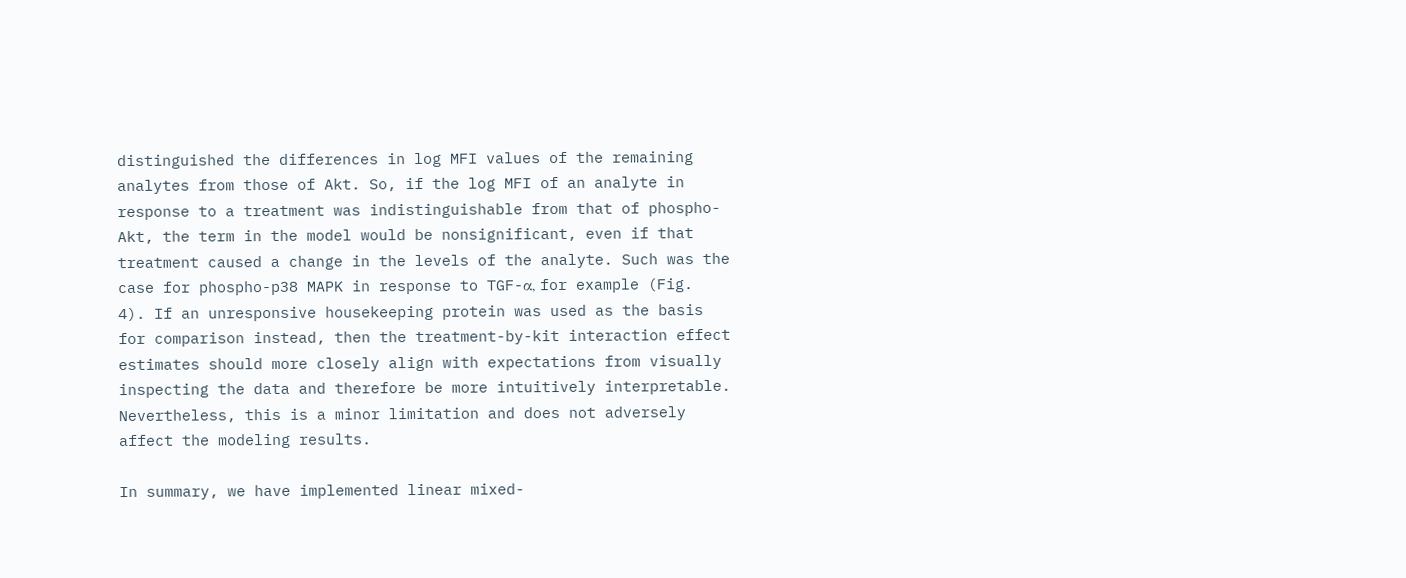distinguished the differences in log MFI values of the remaining analytes from those of Akt. So, if the log MFI of an analyte in response to a treatment was indistinguishable from that of phospho-Akt, the term in the model would be nonsignificant, even if that treatment caused a change in the levels of the analyte. Such was the case for phospho-p38 MAPK in response to TGF-α, for example (Fig. 4). If an unresponsive housekeeping protein was used as the basis for comparison instead, then the treatment-by-kit interaction effect estimates should more closely align with expectations from visually inspecting the data and therefore be more intuitively interpretable. Nevertheless, this is a minor limitation and does not adversely affect the modeling results.

In summary, we have implemented linear mixed-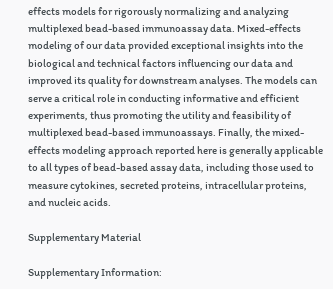effects models for rigorously normalizing and analyzing multiplexed bead-based immunoassay data. Mixed-effects modeling of our data provided exceptional insights into the biological and technical factors influencing our data and improved its quality for downstream analyses. The models can serve a critical role in conducting informative and efficient experiments, thus promoting the utility and feasibility of multiplexed bead-based immunoassays. Finally, the mixed-effects modeling approach reported here is generally applicable to all types of bead-based assay data, including those used to measure cytokines, secreted proteins, intracellular proteins, and nucleic acids.

Supplementary Material

Supplementary Information: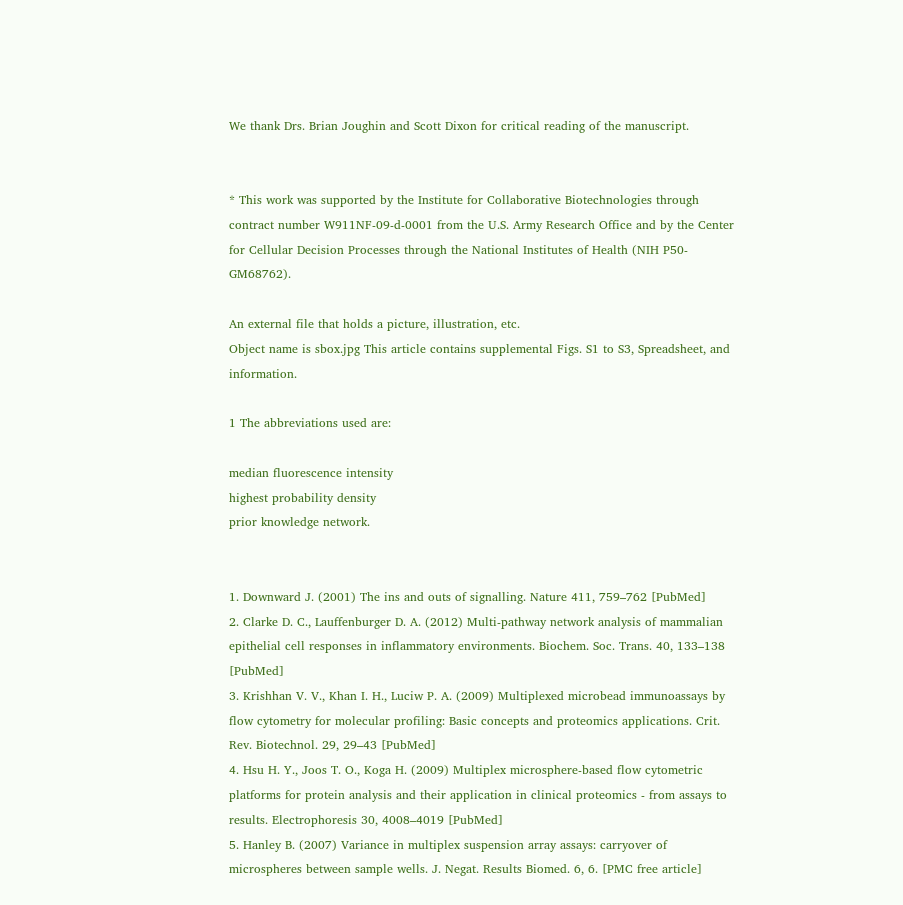We thank Drs. Brian Joughin and Scott Dixon for critical reading of the manuscript.


* This work was supported by the Institute for Collaborative Biotechnologies through contract number W911NF-09-d-0001 from the U.S. Army Research Office and by the Center for Cellular Decision Processes through the National Institutes of Health (NIH P50-GM68762).

An external file that holds a picture, illustration, etc.
Object name is sbox.jpg This article contains supplemental Figs. S1 to S3, Spreadsheet, and information.

1 The abbreviations used are:

median fluorescence intensity
highest probability density
prior knowledge network.


1. Downward J. (2001) The ins and outs of signalling. Nature 411, 759–762 [PubMed]
2. Clarke D. C., Lauffenburger D. A. (2012) Multi-pathway network analysis of mammalian epithelial cell responses in inflammatory environments. Biochem. Soc. Trans. 40, 133–138 [PubMed]
3. Krishhan V. V., Khan I. H., Luciw P. A. (2009) Multiplexed microbead immunoassays by flow cytometry for molecular profiling: Basic concepts and proteomics applications. Crit. Rev. Biotechnol. 29, 29–43 [PubMed]
4. Hsu H. Y., Joos T. O., Koga H. (2009) Multiplex microsphere-based flow cytometric platforms for protein analysis and their application in clinical proteomics - from assays to results. Electrophoresis 30, 4008–4019 [PubMed]
5. Hanley B. (2007) Variance in multiplex suspension array assays: carryover of microspheres between sample wells. J. Negat. Results Biomed. 6, 6. [PMC free article]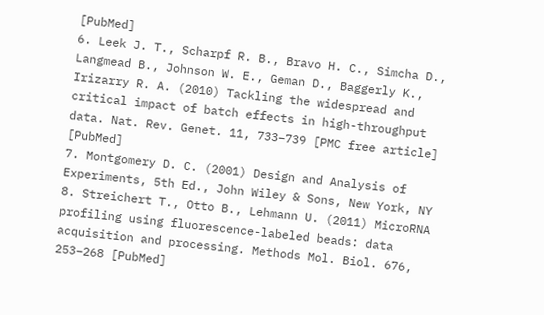[PubMed]
6. Leek J. T., Scharpf R. B., Bravo H. C., Simcha D., Langmead B., Johnson W. E., Geman D., Baggerly K., Irizarry R. A. (2010) Tackling the widespread and critical impact of batch effects in high-throughput data. Nat. Rev. Genet. 11, 733–739 [PMC free article] [PubMed]
7. Montgomery D. C. (2001) Design and Analysis of Experiments, 5th Ed., John Wiley & Sons, New York, NY
8. Streichert T., Otto B., Lehmann U. (2011) MicroRNA profiling using fluorescence-labeled beads: data acquisition and processing. Methods Mol. Biol. 676, 253–268 [PubMed]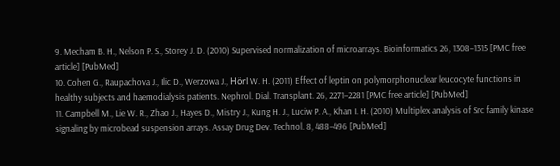9. Mecham B. H., Nelson P. S., Storey J. D. (2010) Supervised normalization of microarrays. Bioinformatics 26, 1308–1315 [PMC free article] [PubMed]
10. Cohen G., Raupachova J., Ilic D., Werzowa J., Hörl W. H. (2011) Effect of leptin on polymorphonuclear leucocyte functions in healthy subjects and haemodialysis patients. Nephrol. Dial. Transplant. 26, 2271–2281 [PMC free article] [PubMed]
11. Campbell M., Lie W. R., Zhao J., Hayes D., Mistry J., Kung H. J., Luciw P. A., Khan I. H. (2010) Multiplex analysis of Src family kinase signaling by microbead suspension arrays. Assay Drug Dev. Technol. 8, 488–496 [PubMed]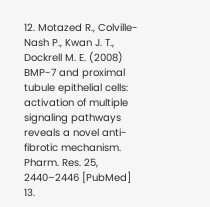12. Motazed R., Colville-Nash P., Kwan J. T., Dockrell M. E. (2008) BMP-7 and proximal tubule epithelial cells: activation of multiple signaling pathways reveals a novel anti-fibrotic mechanism. Pharm. Res. 25, 2440–2446 [PubMed]
13.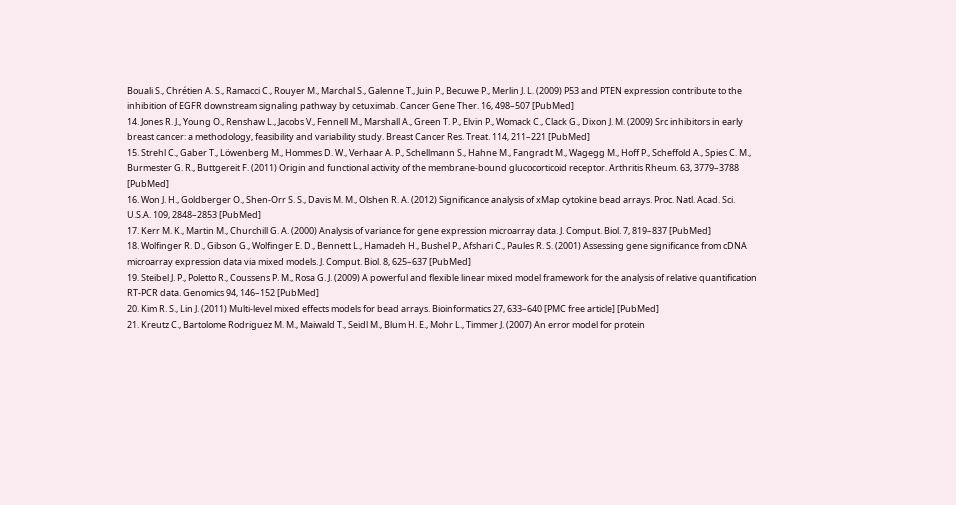Bouali S., Chrétien A. S., Ramacci C., Rouyer M., Marchal S., Galenne T., Juin P., Becuwe P., Merlin J. L. (2009) P53 and PTEN expression contribute to the inhibition of EGFR downstream signaling pathway by cetuximab. Cancer Gene Ther. 16, 498–507 [PubMed]
14. Jones R. J., Young O., Renshaw L., Jacobs V., Fennell M., Marshall A., Green T. P., Elvin P., Womack C., Clack G., Dixon J. M. (2009) Src inhibitors in early breast cancer: a methodology, feasibility and variability study. Breast Cancer Res. Treat. 114, 211–221 [PubMed]
15. Strehl C., Gaber T., Löwenberg M., Hommes D. W., Verhaar A. P., Schellmann S., Hahne M., Fangradt M., Wagegg M., Hoff P., Scheffold A., Spies C. M., Burmester G. R., Buttgereit F. (2011) Origin and functional activity of the membrane-bound glucocorticoid receptor. Arthritis Rheum. 63, 3779–3788 [PubMed]
16. Won J. H., Goldberger O., Shen-Orr S. S., Davis M. M., Olshen R. A. (2012) Significance analysis of xMap cytokine bead arrays. Proc. Natl. Acad. Sci. U.S.A. 109, 2848–2853 [PubMed]
17. Kerr M. K., Martin M., Churchill G. A. (2000) Analysis of variance for gene expression microarray data. J. Comput. Biol. 7, 819–837 [PubMed]
18. Wolfinger R. D., Gibson G., Wolfinger E. D., Bennett L., Hamadeh H., Bushel P., Afshari C., Paules R. S. (2001) Assessing gene significance from cDNA microarray expression data via mixed models. J. Comput. Biol. 8, 625–637 [PubMed]
19. Steibel J. P., Poletto R., Coussens P. M., Rosa G. J. (2009) A powerful and flexible linear mixed model framework for the analysis of relative quantification RT-PCR data. Genomics 94, 146–152 [PubMed]
20. Kim R. S., Lin J. (2011) Multi-level mixed effects models for bead arrays. Bioinformatics 27, 633–640 [PMC free article] [PubMed]
21. Kreutz C., Bartolome Rodriguez M. M., Maiwald T., Seidl M., Blum H. E., Mohr L., Timmer J. (2007) An error model for protein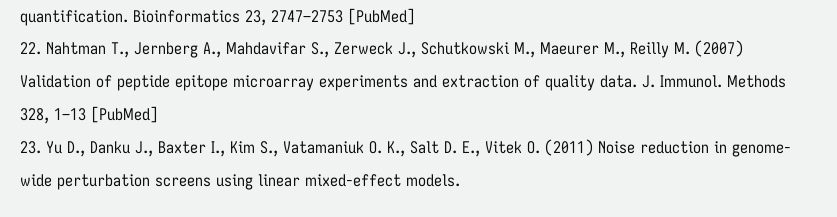quantification. Bioinformatics 23, 2747–2753 [PubMed]
22. Nahtman T., Jernberg A., Mahdavifar S., Zerweck J., Schutkowski M., Maeurer M., Reilly M. (2007) Validation of peptide epitope microarray experiments and extraction of quality data. J. Immunol. Methods 328, 1–13 [PubMed]
23. Yu D., Danku J., Baxter I., Kim S., Vatamaniuk O. K., Salt D. E., Vitek O. (2011) Noise reduction in genome-wide perturbation screens using linear mixed-effect models.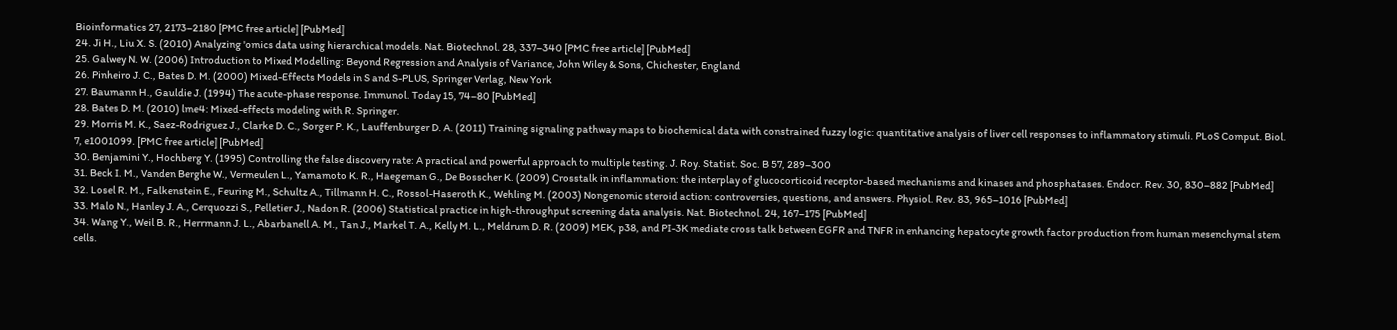Bioinformatics 27, 2173–2180 [PMC free article] [PubMed]
24. Ji H., Liu X. S. (2010) Analyzing 'omics data using hierarchical models. Nat. Biotechnol. 28, 337–340 [PMC free article] [PubMed]
25. Galwey N. W. (2006) Introduction to Mixed Modelling: Beyond Regression and Analysis of Variance, John Wiley & Sons, Chichester, England
26. Pinheiro J. C., Bates D. M. (2000) Mixed-Effects Models in S and S-PLUS, Springer Verlag, New York
27. Baumann H., Gauldie J. (1994) The acute-phase response. Immunol. Today 15, 74–80 [PubMed]
28. Bates D. M. (2010) lme4: Mixed-effects modeling with R. Springer.
29. Morris M. K., Saez-Rodriguez J., Clarke D. C., Sorger P. K., Lauffenburger D. A. (2011) Training signaling pathway maps to biochemical data with constrained fuzzy logic: quantitative analysis of liver cell responses to inflammatory stimuli. PLoS Comput. Biol. 7, e1001099. [PMC free article] [PubMed]
30. Benjamini Y., Hochberg Y. (1995) Controlling the false discovery rate: A practical and powerful approach to multiple testing. J. Roy. Statist. Soc. B 57, 289–300
31. Beck I. M., Vanden Berghe W., Vermeulen L., Yamamoto K. R., Haegeman G., De Bosscher K. (2009) Crosstalk in inflammation: the interplay of glucocorticoid receptor-based mechanisms and kinases and phosphatases. Endocr. Rev. 30, 830–882 [PubMed]
32. Losel R. M., Falkenstein E., Feuring M., Schultz A., Tillmann H. C., Rossol-Haseroth K., Wehling M. (2003) Nongenomic steroid action: controversies, questions, and answers. Physiol. Rev. 83, 965–1016 [PubMed]
33. Malo N., Hanley J. A., Cerquozzi S., Pelletier J., Nadon R. (2006) Statistical practice in high-throughput screening data analysis. Nat. Biotechnol. 24, 167–175 [PubMed]
34. Wang Y., Weil B. R., Herrmann J. L., Abarbanell A. M., Tan J., Markel T. A., Kelly M. L., Meldrum D. R. (2009) MEK, p38, and PI-3K mediate cross talk between EGFR and TNFR in enhancing hepatocyte growth factor production from human mesenchymal stem cells.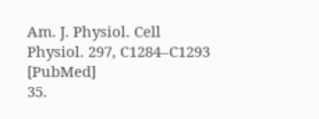Am. J. Physiol. Cell Physiol. 297, C1284–C1293 [PubMed]
35.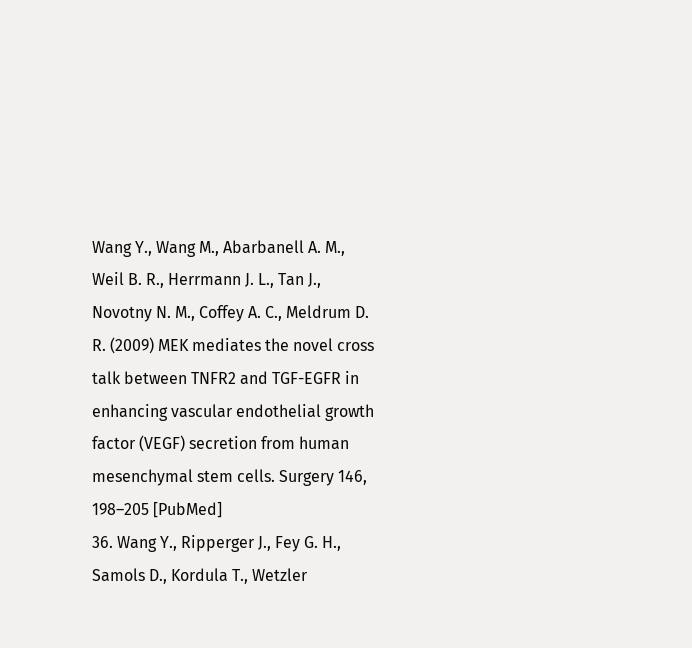Wang Y., Wang M., Abarbanell A. M., Weil B. R., Herrmann J. L., Tan J., Novotny N. M., Coffey A. C., Meldrum D. R. (2009) MEK mediates the novel cross talk between TNFR2 and TGF-EGFR in enhancing vascular endothelial growth factor (VEGF) secretion from human mesenchymal stem cells. Surgery 146, 198–205 [PubMed]
36. Wang Y., Ripperger J., Fey G. H., Samols D., Kordula T., Wetzler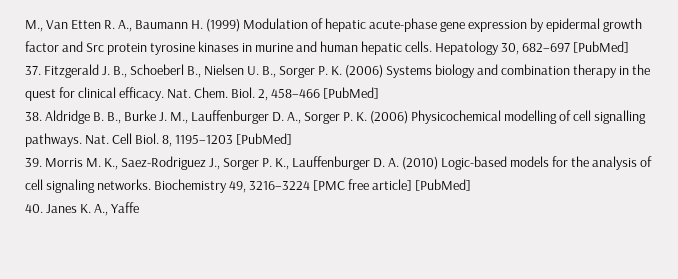M., Van Etten R. A., Baumann H. (1999) Modulation of hepatic acute-phase gene expression by epidermal growth factor and Src protein tyrosine kinases in murine and human hepatic cells. Hepatology 30, 682–697 [PubMed]
37. Fitzgerald J. B., Schoeberl B., Nielsen U. B., Sorger P. K. (2006) Systems biology and combination therapy in the quest for clinical efficacy. Nat. Chem. Biol. 2, 458–466 [PubMed]
38. Aldridge B. B., Burke J. M., Lauffenburger D. A., Sorger P. K. (2006) Physicochemical modelling of cell signalling pathways. Nat. Cell Biol. 8, 1195–1203 [PubMed]
39. Morris M. K., Saez-Rodriguez J., Sorger P. K., Lauffenburger D. A. (2010) Logic-based models for the analysis of cell signaling networks. Biochemistry 49, 3216–3224 [PMC free article] [PubMed]
40. Janes K. A., Yaffe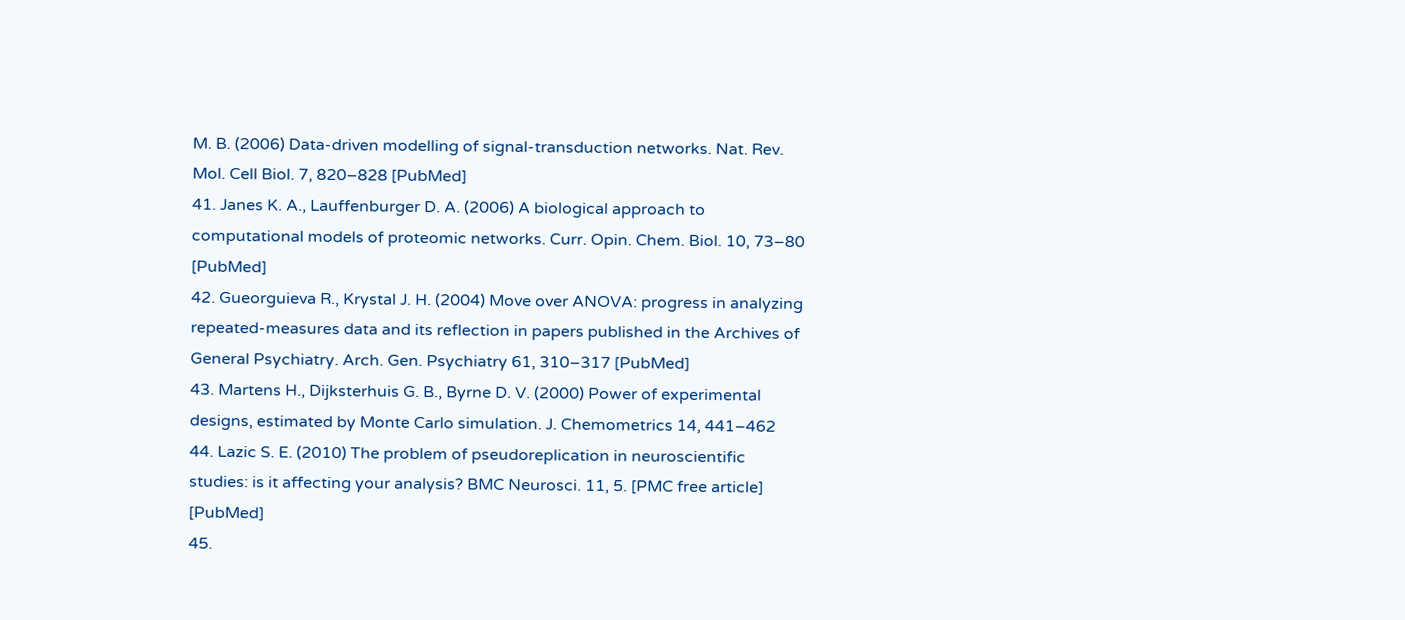M. B. (2006) Data-driven modelling of signal-transduction networks. Nat. Rev. Mol. Cell Biol. 7, 820–828 [PubMed]
41. Janes K. A., Lauffenburger D. A. (2006) A biological approach to computational models of proteomic networks. Curr. Opin. Chem. Biol. 10, 73–80 [PubMed]
42. Gueorguieva R., Krystal J. H. (2004) Move over ANOVA: progress in analyzing repeated-measures data and its reflection in papers published in the Archives of General Psychiatry. Arch. Gen. Psychiatry 61, 310–317 [PubMed]
43. Martens H., Dijksterhuis G. B., Byrne D. V. (2000) Power of experimental designs, estimated by Monte Carlo simulation. J. Chemometrics 14, 441–462
44. Lazic S. E. (2010) The problem of pseudoreplication in neuroscientific studies: is it affecting your analysis? BMC Neurosci. 11, 5. [PMC free article] [PubMed]
45.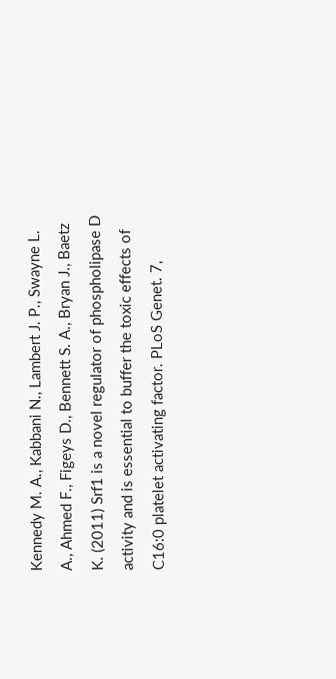Kennedy M. A., Kabbani N., Lambert J. P., Swayne L. A., Ahmed F., Figeys D., Bennett S. A., Bryan J., Baetz K. (2011) Srf1 is a novel regulator of phospholipase D activity and is essential to buffer the toxic effects of C16:0 platelet activating factor. PLoS Genet. 7,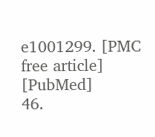e1001299. [PMC free article] [PubMed]
46.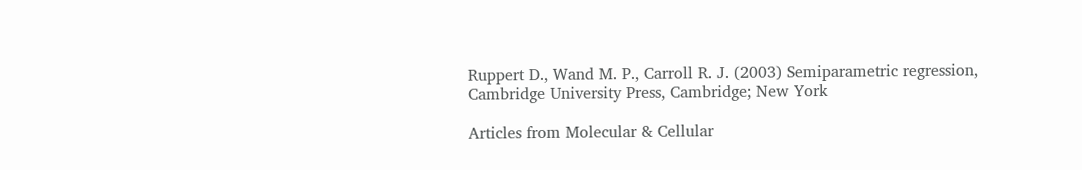Ruppert D., Wand M. P., Carroll R. J. (2003) Semiparametric regression, Cambridge University Press, Cambridge; New York

Articles from Molecular & Cellular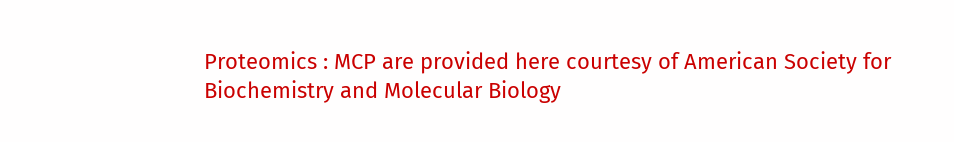Proteomics : MCP are provided here courtesy of American Society for Biochemistry and Molecular Biology